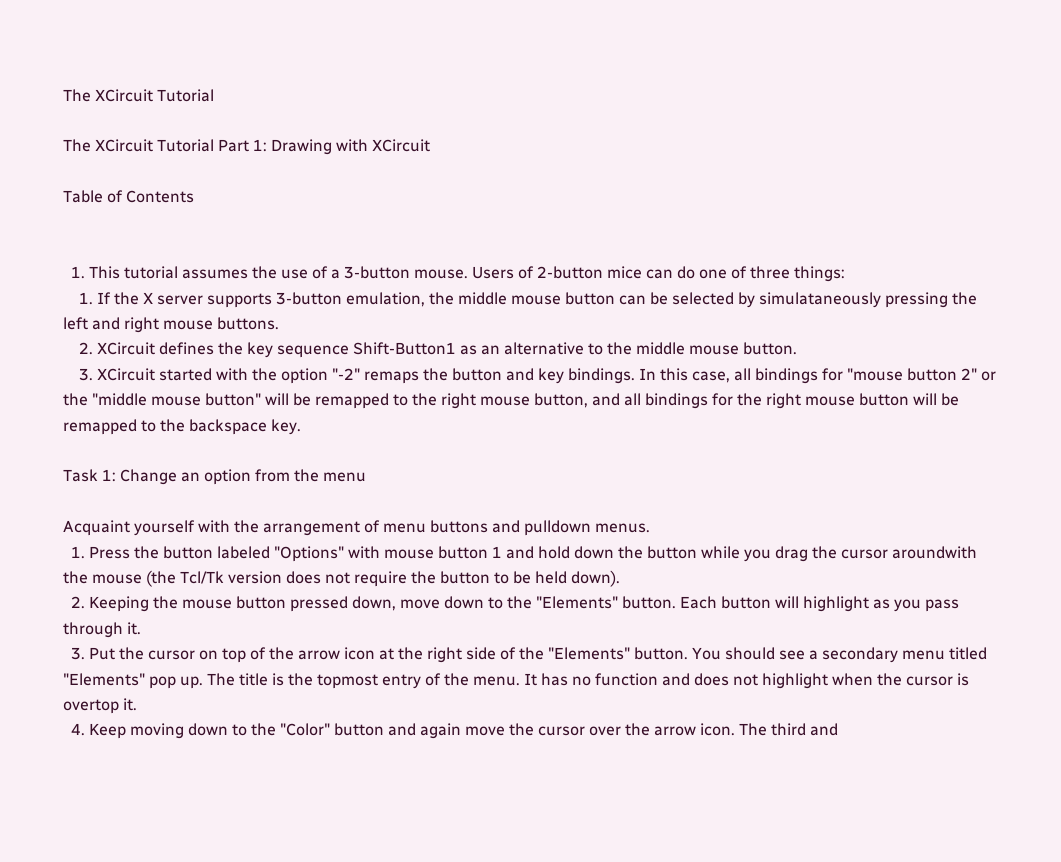The XCircuit Tutorial

The XCircuit Tutorial Part 1: Drawing with XCircuit

Table of Contents


  1. This tutorial assumes the use of a 3-button mouse. Users of 2-button mice can do one of three things:
    1. If the X server supports 3-button emulation, the middle mouse button can be selected by simulataneously pressing the left and right mouse buttons.
    2. XCircuit defines the key sequence Shift-Button1 as an alternative to the middle mouse button.
    3. XCircuit started with the option "-2" remaps the button and key bindings. In this case, all bindings for "mouse button 2" or the "middle mouse button" will be remapped to the right mouse button, and all bindings for the right mouse button will be remapped to the backspace key.

Task 1: Change an option from the menu

Acquaint yourself with the arrangement of menu buttons and pulldown menus.
  1. Press the button labeled "Options" with mouse button 1 and hold down the button while you drag the cursor aroundwith the mouse (the Tcl/Tk version does not require the button to be held down).
  2. Keeping the mouse button pressed down, move down to the "Elements" button. Each button will highlight as you pass through it.
  3. Put the cursor on top of the arrow icon at the right side of the "Elements" button. You should see a secondary menu titled "Elements" pop up. The title is the topmost entry of the menu. It has no function and does not highlight when the cursor is overtop it.
  4. Keep moving down to the "Color" button and again move the cursor over the arrow icon. The third and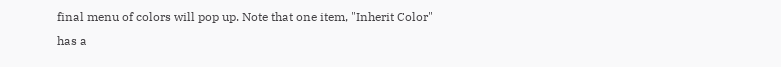final menu of colors will pop up. Note that one item, "Inherit Color" has a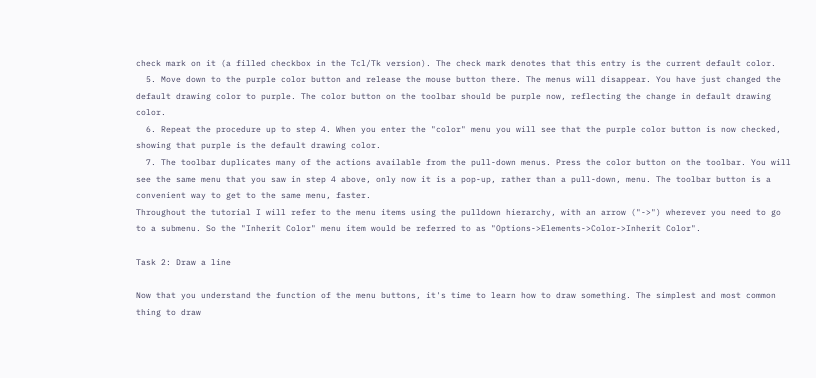check mark on it (a filled checkbox in the Tcl/Tk version). The check mark denotes that this entry is the current default color.
  5. Move down to the purple color button and release the mouse button there. The menus will disappear. You have just changed the default drawing color to purple. The color button on the toolbar should be purple now, reflecting the change in default drawing color.
  6. Repeat the procedure up to step 4. When you enter the "color" menu you will see that the purple color button is now checked, showing that purple is the default drawing color.
  7. The toolbar duplicates many of the actions available from the pull-down menus. Press the color button on the toolbar. You will see the same menu that you saw in step 4 above, only now it is a pop-up, rather than a pull-down, menu. The toolbar button is a convenient way to get to the same menu, faster.
Throughout the tutorial I will refer to the menu items using the pulldown hierarchy, with an arrow ("->") wherever you need to go to a submenu. So the "Inherit Color" menu item would be referred to as "Options->Elements->Color->Inherit Color".

Task 2: Draw a line

Now that you understand the function of the menu buttons, it's time to learn how to draw something. The simplest and most common thing to draw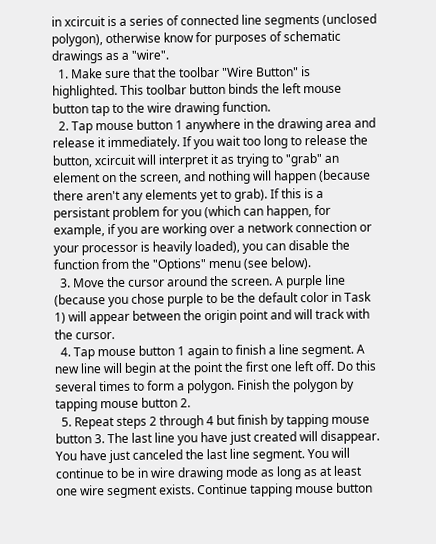in xcircuit is a series of connected line segments (unclosed polygon), otherwise know for purposes of schematic drawings as a "wire".
  1. Make sure that the toolbar "Wire Button" is highlighted. This toolbar button binds the left mouse button tap to the wire drawing function.
  2. Tap mouse button 1 anywhere in the drawing area and release it immediately. If you wait too long to release the button, xcircuit will interpret it as trying to "grab" an element on the screen, and nothing will happen (because there aren't any elements yet to grab). If this is a persistant problem for you (which can happen, for example, if you are working over a network connection or your processor is heavily loaded), you can disable the function from the "Options" menu (see below).
  3. Move the cursor around the screen. A purple line (because you chose purple to be the default color in Task 1) will appear between the origin point and will track with the cursor.
  4. Tap mouse button 1 again to finish a line segment. A new line will begin at the point the first one left off. Do this several times to form a polygon. Finish the polygon by tapping mouse button 2.
  5. Repeat steps 2 through 4 but finish by tapping mouse button 3. The last line you have just created will disappear. You have just canceled the last line segment. You will continue to be in wire drawing mode as long as at least one wire segment exists. Continue tapping mouse button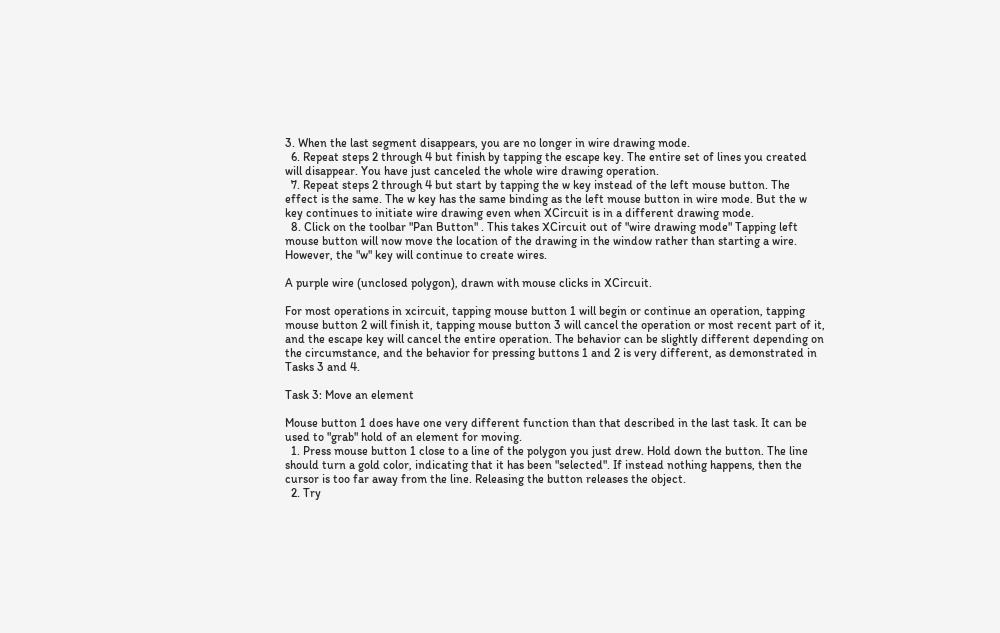3. When the last segment disappears, you are no longer in wire drawing mode.
  6. Repeat steps 2 through 4 but finish by tapping the escape key. The entire set of lines you created will disappear. You have just canceled the whole wire drawing operation.
  7. Repeat steps 2 through 4 but start by tapping the w key instead of the left mouse button. The effect is the same. The w key has the same binding as the left mouse button in wire mode. But the w key continues to initiate wire drawing even when XCircuit is in a different drawing mode.
  8. Click on the toolbar "Pan Button" . This takes XCircuit out of "wire drawing mode" Tapping left mouse button will now move the location of the drawing in the window rather than starting a wire. However, the "w" key will continue to create wires.

A purple wire (unclosed polygon), drawn with mouse clicks in XCircuit.

For most operations in xcircuit, tapping mouse button 1 will begin or continue an operation, tapping mouse button 2 will finish it, tapping mouse button 3 will cancel the operation or most recent part of it, and the escape key will cancel the entire operation. The behavior can be slightly different depending on the circumstance, and the behavior for pressing buttons 1 and 2 is very different, as demonstrated in Tasks 3 and 4.

Task 3: Move an element

Mouse button 1 does have one very different function than that described in the last task. It can be used to "grab" hold of an element for moving.
  1. Press mouse button 1 close to a line of the polygon you just drew. Hold down the button. The line should turn a gold color, indicating that it has been "selected". If instead nothing happens, then the cursor is too far away from the line. Releasing the button releases the object.
  2. Try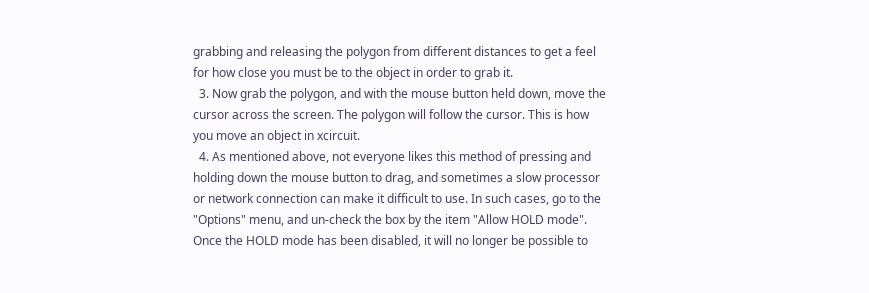grabbing and releasing the polygon from different distances to get a feel for how close you must be to the object in order to grab it.
  3. Now grab the polygon, and with the mouse button held down, move the cursor across the screen. The polygon will follow the cursor. This is how you move an object in xcircuit.
  4. As mentioned above, not everyone likes this method of pressing and holding down the mouse button to drag, and sometimes a slow processor or network connection can make it difficult to use. In such cases, go to the "Options" menu, and un-check the box by the item "Allow HOLD mode". Once the HOLD mode has been disabled, it will no longer be possible to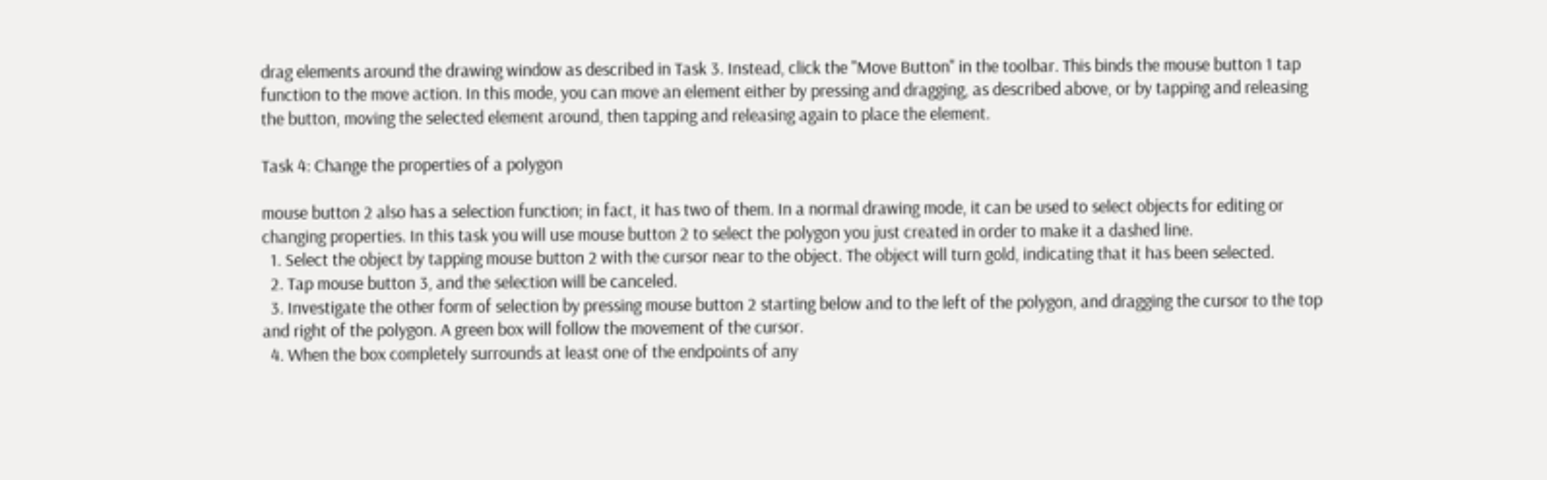drag elements around the drawing window as described in Task 3. Instead, click the "Move Button" in the toolbar. This binds the mouse button 1 tap function to the move action. In this mode, you can move an element either by pressing and dragging, as described above, or by tapping and releasing the button, moving the selected element around, then tapping and releasing again to place the element.

Task 4: Change the properties of a polygon

mouse button 2 also has a selection function; in fact, it has two of them. In a normal drawing mode, it can be used to select objects for editing or changing properties. In this task you will use mouse button 2 to select the polygon you just created in order to make it a dashed line.
  1. Select the object by tapping mouse button 2 with the cursor near to the object. The object will turn gold, indicating that it has been selected.
  2. Tap mouse button 3, and the selection will be canceled.
  3. Investigate the other form of selection by pressing mouse button 2 starting below and to the left of the polygon, and dragging the cursor to the top and right of the polygon. A green box will follow the movement of the cursor.
  4. When the box completely surrounds at least one of the endpoints of any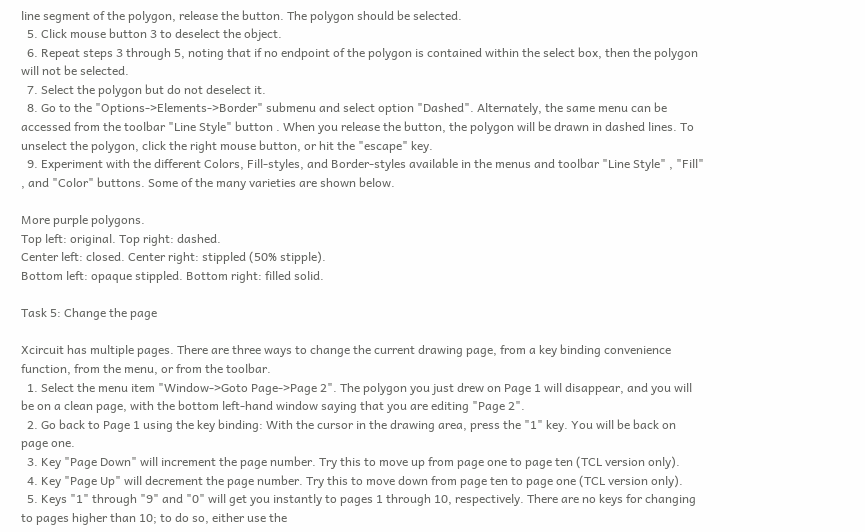line segment of the polygon, release the button. The polygon should be selected.
  5. Click mouse button 3 to deselect the object.
  6. Repeat steps 3 through 5, noting that if no endpoint of the polygon is contained within the select box, then the polygon will not be selected.
  7. Select the polygon but do not deselect it.
  8. Go to the "Options->Elements->Border" submenu and select option "Dashed". Alternately, the same menu can be accessed from the toolbar "Line Style" button . When you release the button, the polygon will be drawn in dashed lines. To unselect the polygon, click the right mouse button, or hit the "escape" key.
  9. Experiment with the different Colors, Fill-styles, and Border-styles available in the menus and toolbar "Line Style" , "Fill" , and "Color" buttons. Some of the many varieties are shown below.

More purple polygons.
Top left: original. Top right: dashed.
Center left: closed. Center right: stippled (50% stipple).
Bottom left: opaque stippled. Bottom right: filled solid.

Task 5: Change the page

Xcircuit has multiple pages. There are three ways to change the current drawing page, from a key binding convenience function, from the menu, or from the toolbar.
  1. Select the menu item "Window->Goto Page->Page 2". The polygon you just drew on Page 1 will disappear, and you will be on a clean page, with the bottom left-hand window saying that you are editing "Page 2".
  2. Go back to Page 1 using the key binding: With the cursor in the drawing area, press the "1" key. You will be back on page one.
  3. Key "Page Down" will increment the page number. Try this to move up from page one to page ten (TCL version only).
  4. Key "Page Up" will decrement the page number. Try this to move down from page ten to page one (TCL version only).
  5. Keys "1" through "9" and "0" will get you instantly to pages 1 through 10, respectively. There are no keys for changing to pages higher than 10; to do so, either use the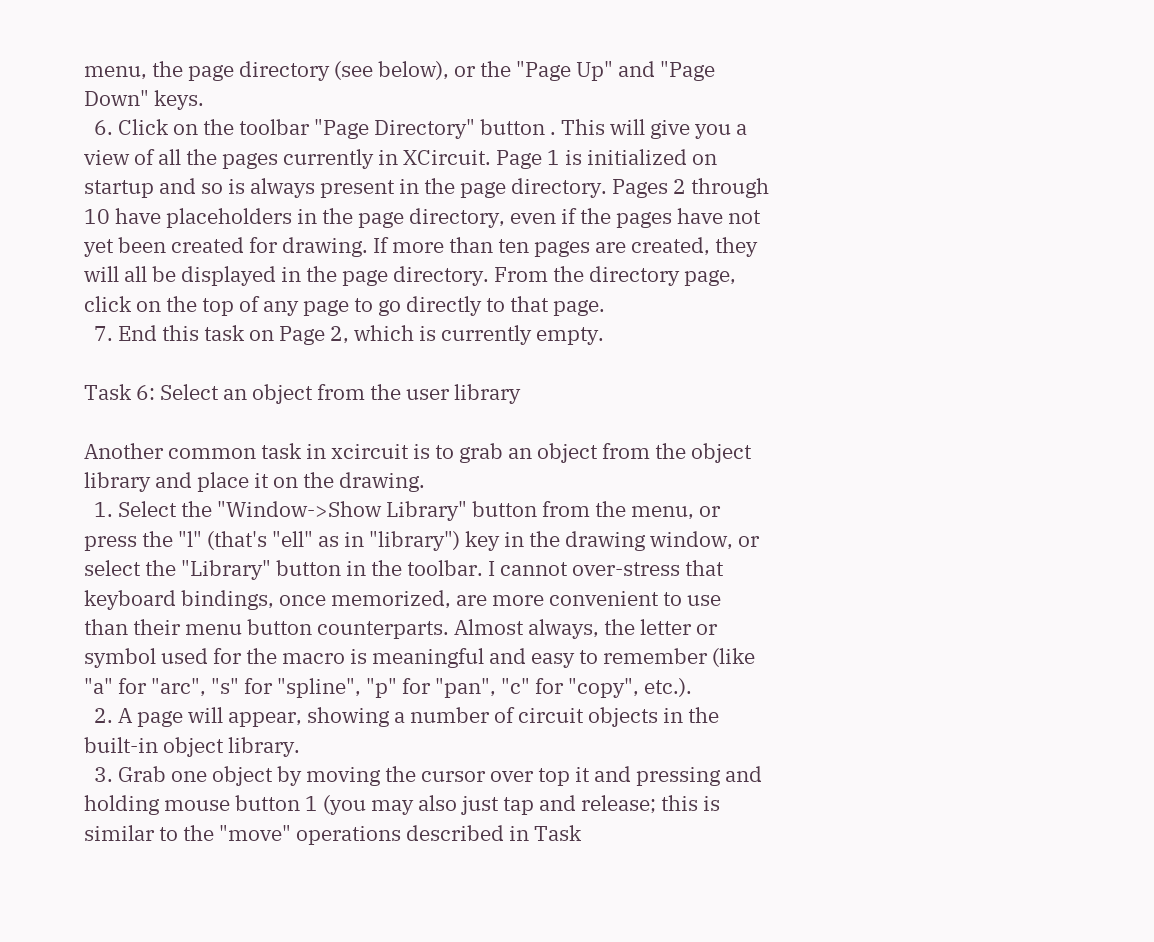menu, the page directory (see below), or the "Page Up" and "Page Down" keys.
  6. Click on the toolbar "Page Directory" button . This will give you a view of all the pages currently in XCircuit. Page 1 is initialized on startup and so is always present in the page directory. Pages 2 through 10 have placeholders in the page directory, even if the pages have not yet been created for drawing. If more than ten pages are created, they will all be displayed in the page directory. From the directory page, click on the top of any page to go directly to that page.
  7. End this task on Page 2, which is currently empty.

Task 6: Select an object from the user library

Another common task in xcircuit is to grab an object from the object library and place it on the drawing.
  1. Select the "Window->Show Library" button from the menu, or press the "l" (that's "ell" as in "library") key in the drawing window, or select the "Library" button in the toolbar. I cannot over-stress that keyboard bindings, once memorized, are more convenient to use than their menu button counterparts. Almost always, the letter or symbol used for the macro is meaningful and easy to remember (like "a" for "arc", "s" for "spline", "p" for "pan", "c" for "copy", etc.).
  2. A page will appear, showing a number of circuit objects in the built-in object library.
  3. Grab one object by moving the cursor over top it and pressing and holding mouse button 1 (you may also just tap and release; this is similar to the "move" operations described in Task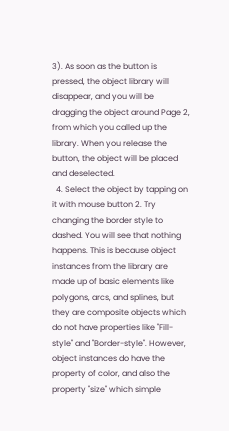3). As soon as the button is pressed, the object library will disappear, and you will be dragging the object around Page 2, from which you called up the library. When you release the button, the object will be placed and deselected.
  4. Select the object by tapping on it with mouse button 2. Try changing the border style to dashed. You will see that nothing happens. This is because object instances from the library are made up of basic elements like polygons, arcs, and splines, but they are composite objects which do not have properties like "Fill-style" and "Border-style". However, object instances do have the property of color, and also the property "size" which simple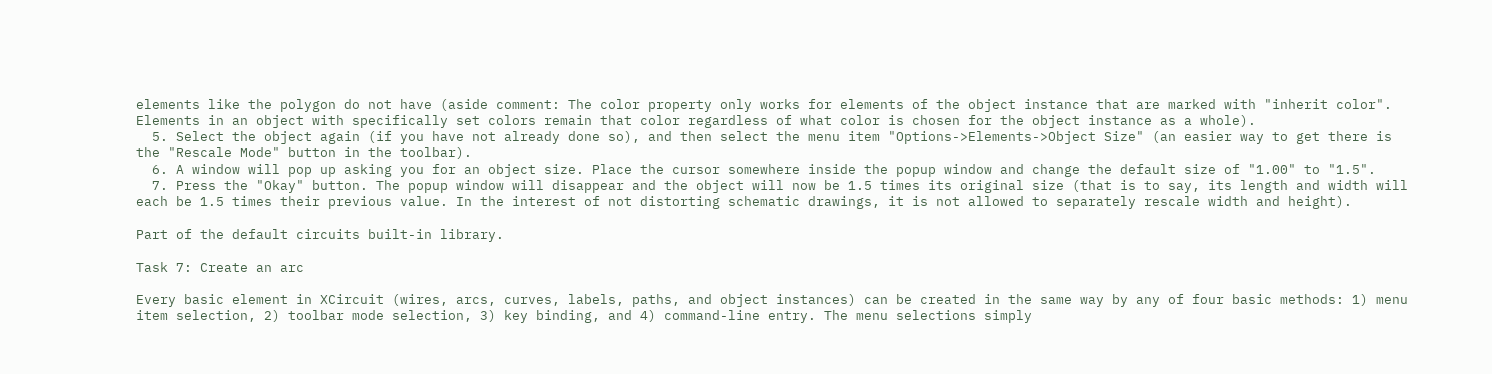elements like the polygon do not have (aside comment: The color property only works for elements of the object instance that are marked with "inherit color". Elements in an object with specifically set colors remain that color regardless of what color is chosen for the object instance as a whole).
  5. Select the object again (if you have not already done so), and then select the menu item "Options->Elements->Object Size" (an easier way to get there is the "Rescale Mode" button in the toolbar).
  6. A window will pop up asking you for an object size. Place the cursor somewhere inside the popup window and change the default size of "1.00" to "1.5".
  7. Press the "Okay" button. The popup window will disappear and the object will now be 1.5 times its original size (that is to say, its length and width will each be 1.5 times their previous value. In the interest of not distorting schematic drawings, it is not allowed to separately rescale width and height).

Part of the default circuits built-in library.

Task 7: Create an arc

Every basic element in XCircuit (wires, arcs, curves, labels, paths, and object instances) can be created in the same way by any of four basic methods: 1) menu item selection, 2) toolbar mode selection, 3) key binding, and 4) command-line entry. The menu selections simply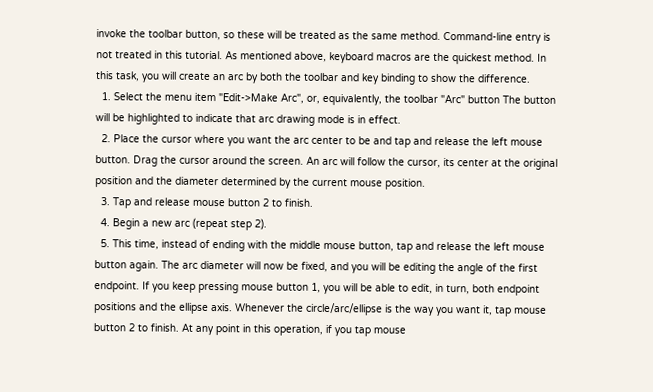invoke the toolbar button, so these will be treated as the same method. Command-line entry is not treated in this tutorial. As mentioned above, keyboard macros are the quickest method. In this task, you will create an arc by both the toolbar and key binding to show the difference.
  1. Select the menu item "Edit->Make Arc", or, equivalently, the toolbar "Arc" button The button will be highlighted to indicate that arc drawing mode is in effect.
  2. Place the cursor where you want the arc center to be and tap and release the left mouse button. Drag the cursor around the screen. An arc will follow the cursor, its center at the original position and the diameter determined by the current mouse position.
  3. Tap and release mouse button 2 to finish.
  4. Begin a new arc (repeat step 2).
  5. This time, instead of ending with the middle mouse button, tap and release the left mouse button again. The arc diameter will now be fixed, and you will be editing the angle of the first endpoint. If you keep pressing mouse button 1, you will be able to edit, in turn, both endpoint positions and the ellipse axis. Whenever the circle/arc/ellipse is the way you want it, tap mouse button 2 to finish. At any point in this operation, if you tap mouse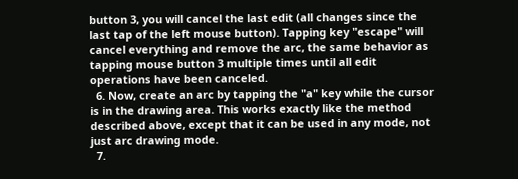button 3, you will cancel the last edit (all changes since the last tap of the left mouse button). Tapping key "escape" will cancel everything and remove the arc, the same behavior as tapping mouse button 3 multiple times until all edit operations have been canceled.
  6. Now, create an arc by tapping the "a" key while the cursor is in the drawing area. This works exactly like the method described above, except that it can be used in any mode, not just arc drawing mode.
  7.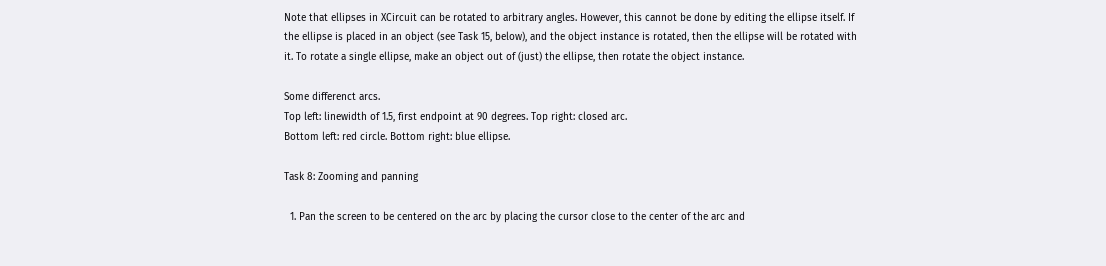Note that ellipses in XCircuit can be rotated to arbitrary angles. However, this cannot be done by editing the ellipse itself. If the ellipse is placed in an object (see Task 15, below), and the object instance is rotated, then the ellipse will be rotated with it. To rotate a single ellipse, make an object out of (just) the ellipse, then rotate the object instance.

Some differenct arcs.
Top left: linewidth of 1.5, first endpoint at 90 degrees. Top right: closed arc.
Bottom left: red circle. Bottom right: blue ellipse.

Task 8: Zooming and panning

  1. Pan the screen to be centered on the arc by placing the cursor close to the center of the arc and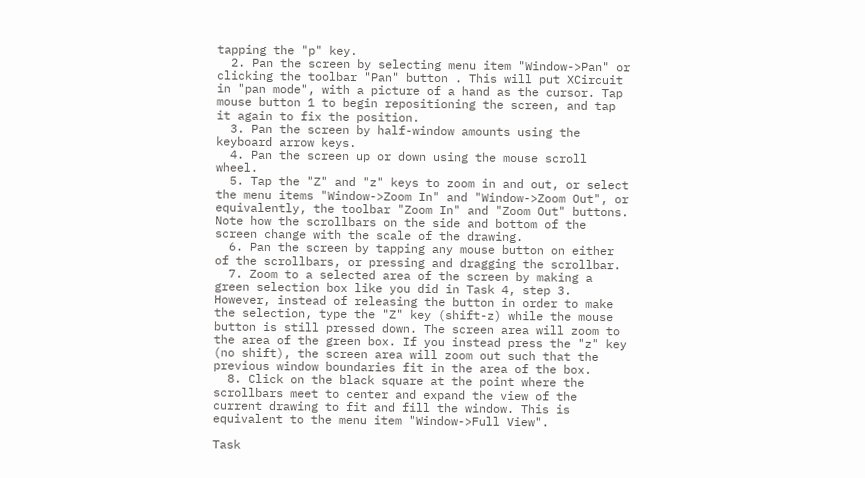tapping the "p" key.
  2. Pan the screen by selecting menu item "Window->Pan" or clicking the toolbar "Pan" button . This will put XCircuit in "pan mode", with a picture of a hand as the cursor. Tap mouse button 1 to begin repositioning the screen, and tap it again to fix the position.
  3. Pan the screen by half-window amounts using the keyboard arrow keys.
  4. Pan the screen up or down using the mouse scroll wheel.
  5. Tap the "Z" and "z" keys to zoom in and out, or select the menu items "Window->Zoom In" and "Window->Zoom Out", or equivalently, the toolbar "Zoom In" and "Zoom Out" buttons. Note how the scrollbars on the side and bottom of the screen change with the scale of the drawing.
  6. Pan the screen by tapping any mouse button on either of the scrollbars, or pressing and dragging the scrollbar.
  7. Zoom to a selected area of the screen by making a green selection box like you did in Task 4, step 3. However, instead of releasing the button in order to make the selection, type the "Z" key (shift-z) while the mouse button is still pressed down. The screen area will zoom to the area of the green box. If you instead press the "z" key (no shift), the screen area will zoom out such that the previous window boundaries fit in the area of the box.
  8. Click on the black square at the point where the scrollbars meet to center and expand the view of the current drawing to fit and fill the window. This is equivalent to the menu item "Window->Full View".

Task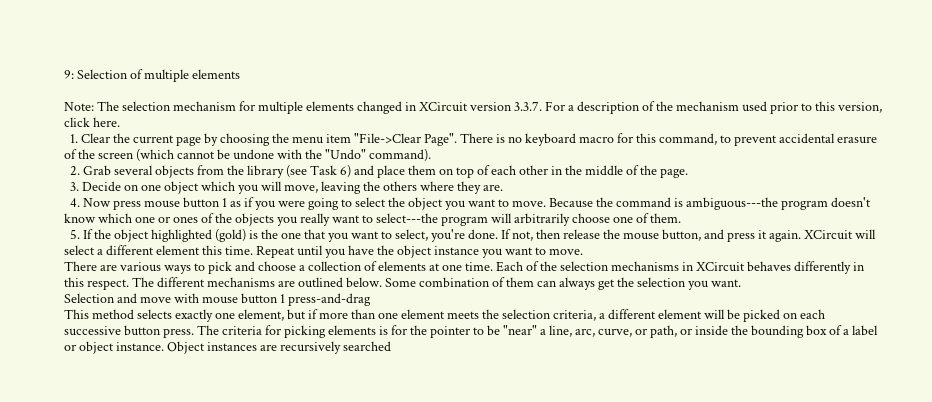9: Selection of multiple elements

Note: The selection mechanism for multiple elements changed in XCircuit version 3.3.7. For a description of the mechanism used prior to this version, click here.
  1. Clear the current page by choosing the menu item "File->Clear Page". There is no keyboard macro for this command, to prevent accidental erasure of the screen (which cannot be undone with the "Undo" command).
  2. Grab several objects from the library (see Task 6) and place them on top of each other in the middle of the page.
  3. Decide on one object which you will move, leaving the others where they are.
  4. Now press mouse button 1 as if you were going to select the object you want to move. Because the command is ambiguous---the program doesn't know which one or ones of the objects you really want to select---the program will arbitrarily choose one of them.
  5. If the object highlighted (gold) is the one that you want to select, you're done. If not, then release the mouse button, and press it again. XCircuit will select a different element this time. Repeat until you have the object instance you want to move.
There are various ways to pick and choose a collection of elements at one time. Each of the selection mechanisms in XCircuit behaves differently in this respect. The different mechanisms are outlined below. Some combination of them can always get the selection you want.
Selection and move with mouse button 1 press-and-drag
This method selects exactly one element, but if more than one element meets the selection criteria, a different element will be picked on each successive button press. The criteria for picking elements is for the pointer to be "near" a line, arc, curve, or path, or inside the bounding box of a label or object instance. Object instances are recursively searched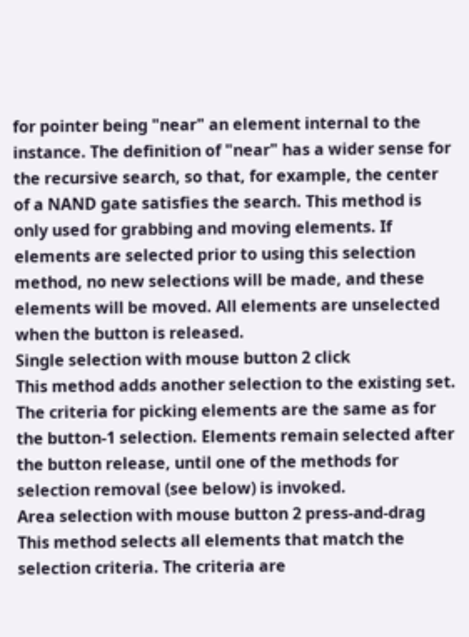for pointer being "near" an element internal to the instance. The definition of "near" has a wider sense for the recursive search, so that, for example, the center of a NAND gate satisfies the search. This method is only used for grabbing and moving elements. If elements are selected prior to using this selection method, no new selections will be made, and these elements will be moved. All elements are unselected when the button is released.
Single selection with mouse button 2 click
This method adds another selection to the existing set. The criteria for picking elements are the same as for the button-1 selection. Elements remain selected after the button release, until one of the methods for selection removal (see below) is invoked.
Area selection with mouse button 2 press-and-drag
This method selects all elements that match the selection criteria. The criteria are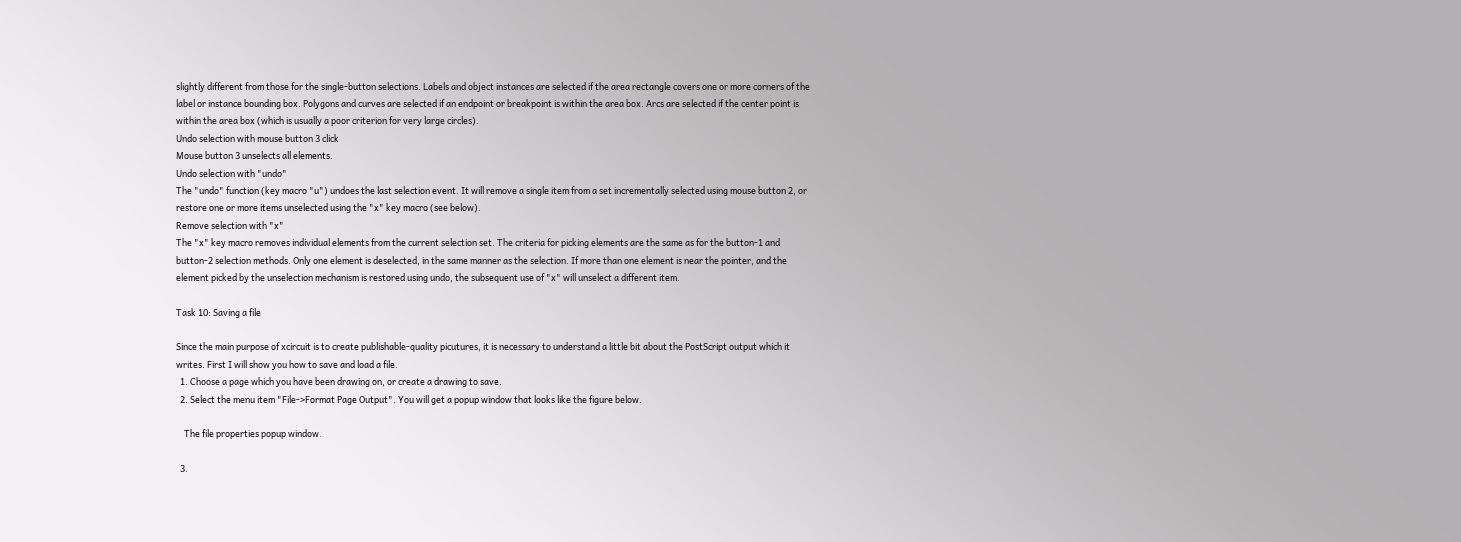slightly different from those for the single-button selections. Labels and object instances are selected if the area rectangle covers one or more corners of the label or instance bounding box. Polygons and curves are selected if an endpoint or breakpoint is within the area box. Arcs are selected if the center point is within the area box (which is usually a poor criterion for very large circles).
Undo selection with mouse button 3 click
Mouse button 3 unselects all elements.
Undo selection with "undo"
The "undo" function (key macro "u") undoes the last selection event. It will remove a single item from a set incrementally selected using mouse button 2, or restore one or more items unselected using the "x" key macro (see below).
Remove selection with "x"
The "x" key macro removes individual elements from the current selection set. The criteria for picking elements are the same as for the button-1 and button-2 selection methods. Only one element is deselected, in the same manner as the selection. If more than one element is near the pointer, and the element picked by the unselection mechanism is restored using undo, the subsequent use of "x" will unselect a different item.

Task 10: Saving a file

Since the main purpose of xcircuit is to create publishable-quality picutures, it is necessary to understand a little bit about the PostScript output which it writes. First I will show you how to save and load a file.
  1. Choose a page which you have been drawing on, or create a drawing to save.
  2. Select the menu item "File->Format Page Output". You will get a popup window that looks like the figure below.

    The file properties popup window.

  3.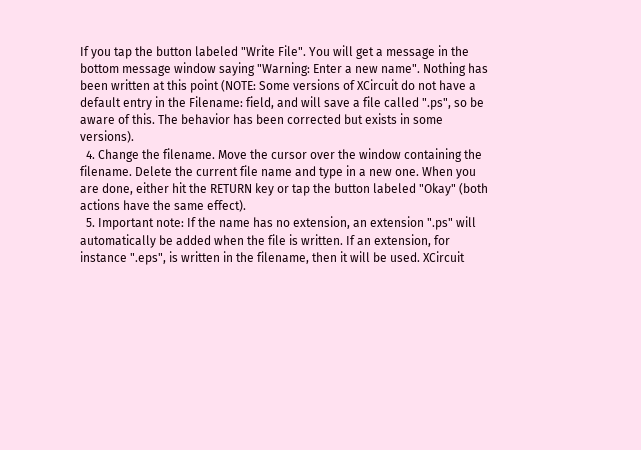If you tap the button labeled "Write File". You will get a message in the bottom message window saying "Warning: Enter a new name". Nothing has been written at this point (NOTE: Some versions of XCircuit do not have a default entry in the Filename: field, and will save a file called ".ps", so be aware of this. The behavior has been corrected but exists in some versions).
  4. Change the filename. Move the cursor over the window containing the filename. Delete the current file name and type in a new one. When you are done, either hit the RETURN key or tap the button labeled "Okay" (both actions have the same effect).
  5. Important note: If the name has no extension, an extension ".ps" will automatically be added when the file is written. If an extension, for instance ".eps", is written in the filename, then it will be used. XCircuit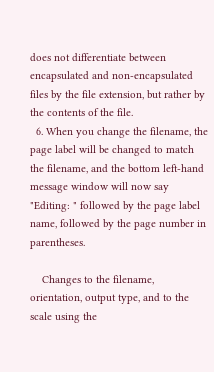does not differentiate between encapsulated and non-encapsulated files by the file extension, but rather by the contents of the file.
  6. When you change the filename, the page label will be changed to match the filename, and the bottom left-hand message window will now say "Editing: " followed by the page label name, followed by the page number in parentheses.

    Changes to the filename, orientation, output type, and to the scale using the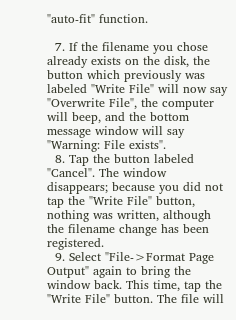"auto-fit" function.

  7. If the filename you chose already exists on the disk, the button which previously was labeled "Write File" will now say "Overwrite File", the computer will beep, and the bottom message window will say "Warning: File exists".
  8. Tap the button labeled "Cancel". The window disappears; because you did not tap the "Write File" button, nothing was written, although the filename change has been registered.
  9. Select "File->Format Page Output" again to bring the window back. This time, tap the "Write File" button. The file will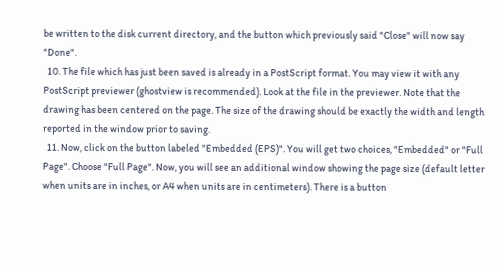be written to the disk current directory, and the button which previously said "Close" will now say "Done".
  10. The file which has just been saved is already in a PostScript format. You may view it with any PostScript previewer (ghostview is recommended). Look at the file in the previewer. Note that the drawing has been centered on the page. The size of the drawing should be exactly the width and length reported in the window prior to saving.
  11. Now, click on the button labeled "Embedded (EPS)". You will get two choices, "Embedded" or "Full Page". Choose "Full Page". Now, you will see an additional window showing the page size (default letter when units are in inches, or A4 when units are in centimeters). There is a button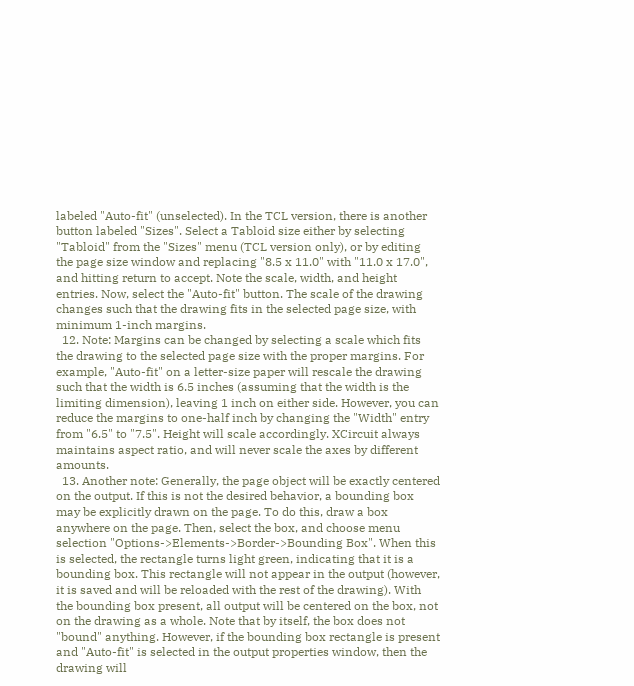labeled "Auto-fit" (unselected). In the TCL version, there is another button labeled "Sizes". Select a Tabloid size either by selecting "Tabloid" from the "Sizes" menu (TCL version only), or by editing the page size window and replacing "8.5 x 11.0" with "11.0 x 17.0", and hitting return to accept. Note the scale, width, and height entries. Now, select the "Auto-fit" button. The scale of the drawing changes such that the drawing fits in the selected page size, with minimum 1-inch margins.
  12. Note: Margins can be changed by selecting a scale which fits the drawing to the selected page size with the proper margins. For example, "Auto-fit" on a letter-size paper will rescale the drawing such that the width is 6.5 inches (assuming that the width is the limiting dimension), leaving 1 inch on either side. However, you can reduce the margins to one-half inch by changing the "Width" entry from "6.5" to "7.5". Height will scale accordingly. XCircuit always maintains aspect ratio, and will never scale the axes by different amounts.
  13. Another note: Generally, the page object will be exactly centered on the output. If this is not the desired behavior, a bounding box may be explicitly drawn on the page. To do this, draw a box anywhere on the page. Then, select the box, and choose menu selection "Options->Elements->Border->Bounding Box". When this is selected, the rectangle turns light green, indicating that it is a bounding box. This rectangle will not appear in the output (however, it is saved and will be reloaded with the rest of the drawing). With the bounding box present, all output will be centered on the box, not on the drawing as a whole. Note that by itself, the box does not "bound" anything. However, if the bounding box rectangle is present and "Auto-fit" is selected in the output properties window, then the drawing will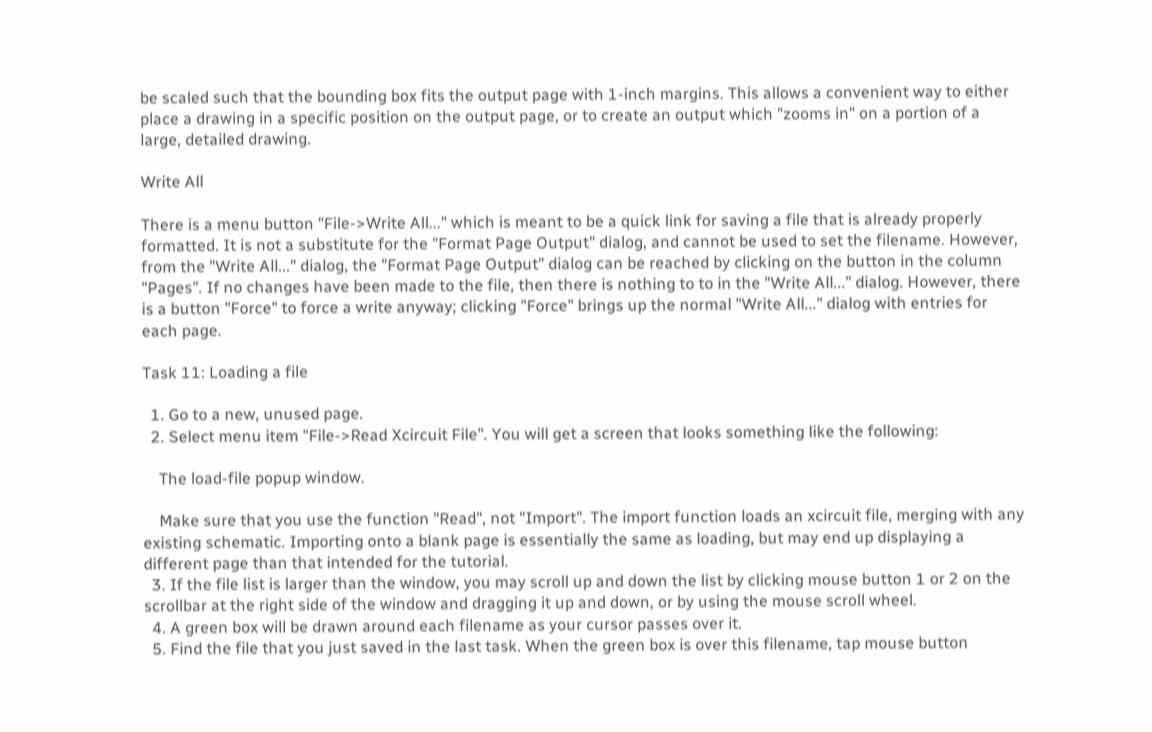be scaled such that the bounding box fits the output page with 1-inch margins. This allows a convenient way to either place a drawing in a specific position on the output page, or to create an output which "zooms in" on a portion of a large, detailed drawing.

Write All

There is a menu button "File->Write All..." which is meant to be a quick link for saving a file that is already properly formatted. It is not a substitute for the "Format Page Output" dialog, and cannot be used to set the filename. However, from the "Write All..." dialog, the "Format Page Output" dialog can be reached by clicking on the button in the column "Pages". If no changes have been made to the file, then there is nothing to to in the "Write All..." dialog. However, there is a button "Force" to force a write anyway; clicking "Force" brings up the normal "Write All..." dialog with entries for each page.

Task 11: Loading a file

  1. Go to a new, unused page.
  2. Select menu item "File->Read Xcircuit File". You will get a screen that looks something like the following:

    The load-file popup window.

    Make sure that you use the function "Read", not "Import". The import function loads an xcircuit file, merging with any existing schematic. Importing onto a blank page is essentially the same as loading, but may end up displaying a different page than that intended for the tutorial.
  3. If the file list is larger than the window, you may scroll up and down the list by clicking mouse button 1 or 2 on the scrollbar at the right side of the window and dragging it up and down, or by using the mouse scroll wheel.
  4. A green box will be drawn around each filename as your cursor passes over it.
  5. Find the file that you just saved in the last task. When the green box is over this filename, tap mouse button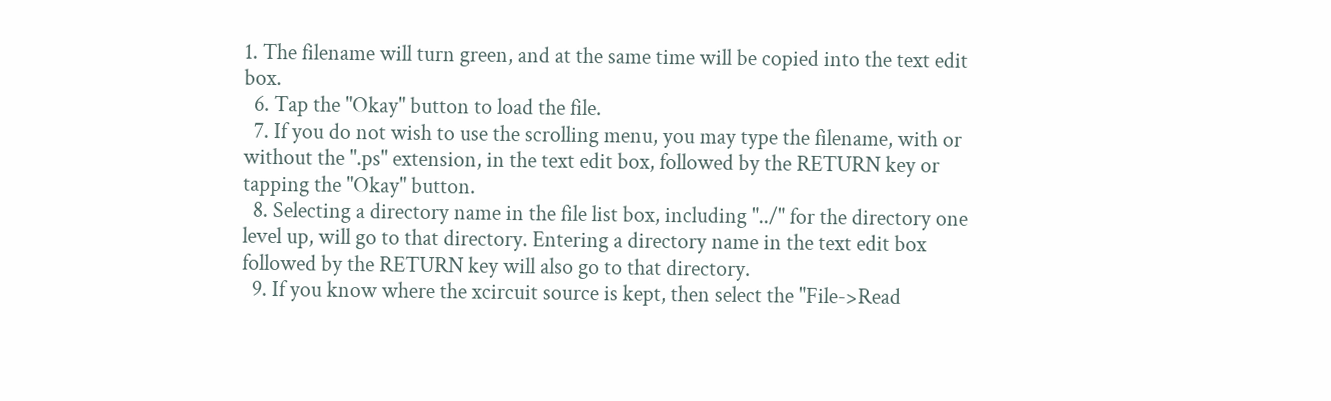1. The filename will turn green, and at the same time will be copied into the text edit box.
  6. Tap the "Okay" button to load the file.
  7. If you do not wish to use the scrolling menu, you may type the filename, with or without the ".ps" extension, in the text edit box, followed by the RETURN key or tapping the "Okay" button.
  8. Selecting a directory name in the file list box, including "../" for the directory one level up, will go to that directory. Entering a directory name in the text edit box followed by the RETURN key will also go to that directory.
  9. If you know where the xcircuit source is kept, then select the "File->Read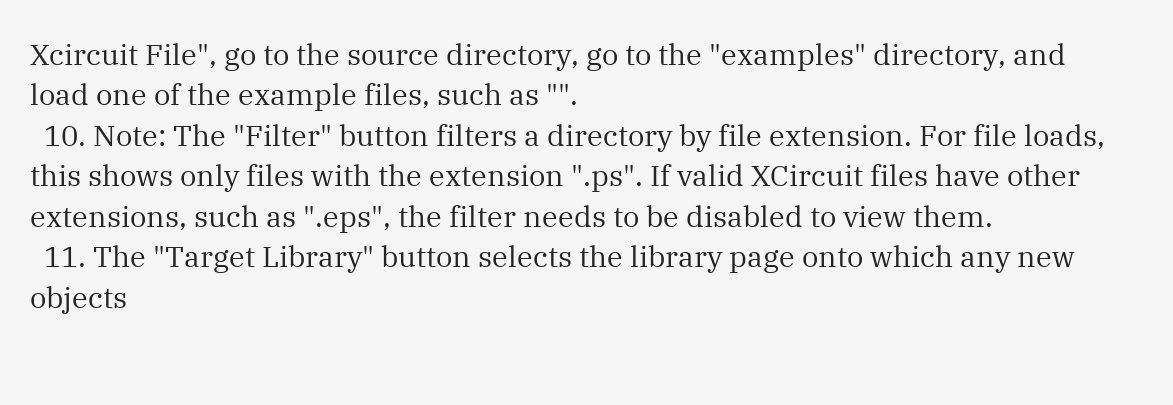Xcircuit File", go to the source directory, go to the "examples" directory, and load one of the example files, such as "".
  10. Note: The "Filter" button filters a directory by file extension. For file loads, this shows only files with the extension ".ps". If valid XCircuit files have other extensions, such as ".eps", the filter needs to be disabled to view them.
  11. The "Target Library" button selects the library page onto which any new objects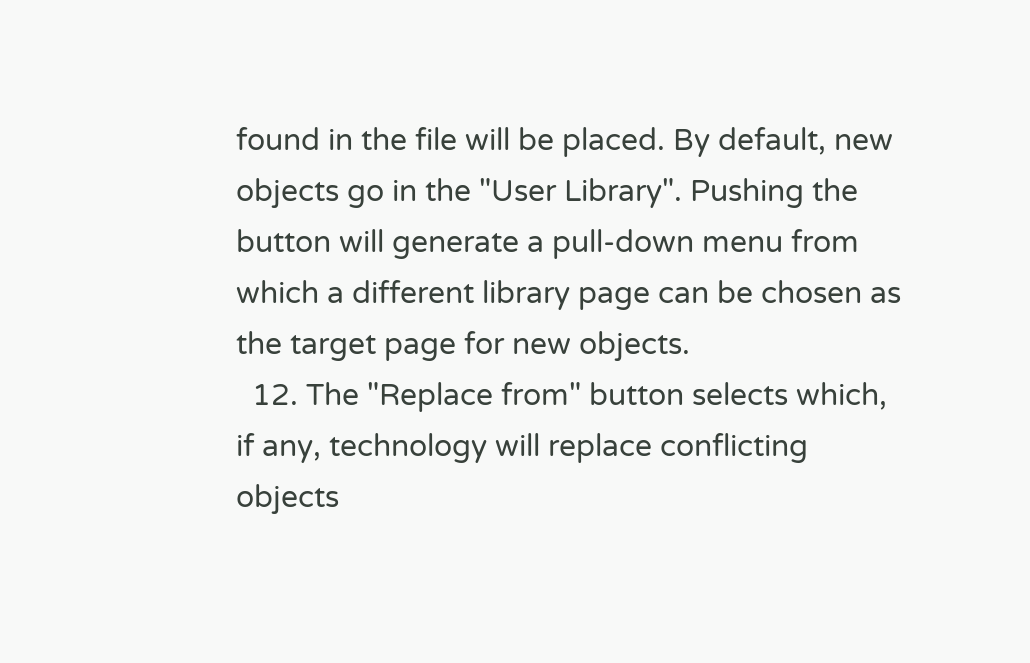found in the file will be placed. By default, new objects go in the "User Library". Pushing the button will generate a pull-down menu from which a different library page can be chosen as the target page for new objects.
  12. The "Replace from" button selects which, if any, technology will replace conflicting objects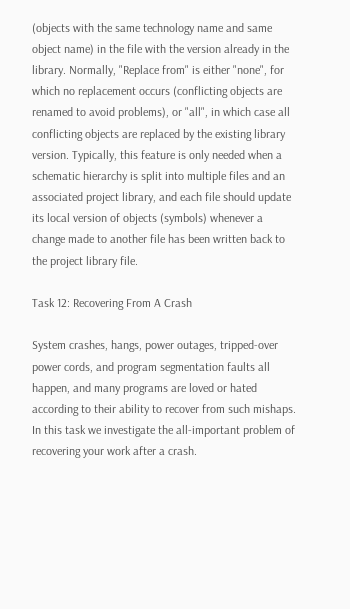(objects with the same technology name and same object name) in the file with the version already in the library. Normally, "Replace from" is either "none", for which no replacement occurs (conflicting objects are renamed to avoid problems), or "all", in which case all conflicting objects are replaced by the existing library version. Typically, this feature is only needed when a schematic hierarchy is split into multiple files and an associated project library, and each file should update its local version of objects (symbols) whenever a change made to another file has been written back to the project library file.

Task 12: Recovering From A Crash

System crashes, hangs, power outages, tripped-over power cords, and program segmentation faults all happen, and many programs are loved or hated according to their ability to recover from such mishaps. In this task we investigate the all-important problem of recovering your work after a crash.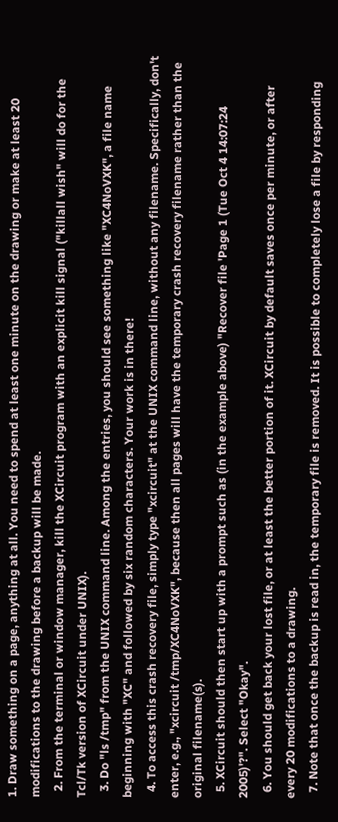1. Draw something on a page, anything at all. You need to spend at least one minute on the drawing or make at least 20 modifications to the drawing before a backup will be made.
  2. From the terminal or window manager, kill the XCircuit program with an explicit kill signal ("killall wish" will do for the Tcl/Tk version of XCircuit under UNIX).
  3. Do "ls /tmp" from the UNIX command line. Among the entries, you should see something like "XC4NoVXK", a file name beginning with "XC" and followed by six random characters. Your work is in there!
  4. To access this crash recovery file, simply type "xcircuit" at the UNIX command line, without any filename. Specifically, don't enter, e.g., "xcircuit /tmp/XC4NoVXK", because then all pages will have the temporary crash recovery filename rather than the original filename(s).
  5. XCircuit should then start up with a prompt such as (in the example above) "Recover file 'Page 1 (Tue Oct 4 14:07:24 2005)'?". Select "Okay".
  6. You should get back your lost file, or at least the better portion of it. XCircuit by default saves once per minute, or after every 20 modifications to a drawing.
  7. Note that once the backup is read in, the temporary file is removed. It is possible to completely lose a file by responding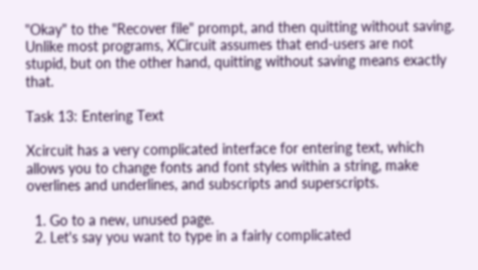"Okay" to the "Recover file" prompt, and then quitting without saving. Unlike most programs, XCircuit assumes that end-users are not stupid, but on the other hand, quitting without saving means exactly that.

Task 13: Entering Text

Xcircuit has a very complicated interface for entering text, which allows you to change fonts and font styles within a string, make overlines and underlines, and subscripts and superscripts.

  1. Go to a new, unused page.
  2. Let's say you want to type in a fairly complicated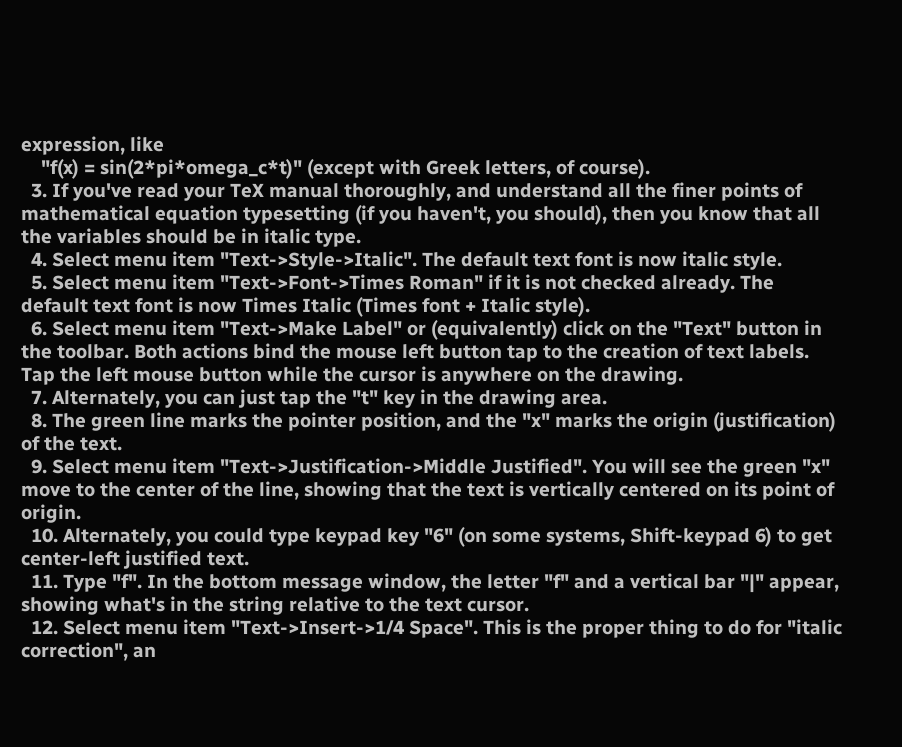expression, like
    "f(x) = sin(2*pi*omega_c*t)" (except with Greek letters, of course).
  3. If you've read your TeX manual thoroughly, and understand all the finer points of mathematical equation typesetting (if you haven't, you should), then you know that all the variables should be in italic type.
  4. Select menu item "Text->Style->Italic". The default text font is now italic style.
  5. Select menu item "Text->Font->Times Roman" if it is not checked already. The default text font is now Times Italic (Times font + Italic style).
  6. Select menu item "Text->Make Label" or (equivalently) click on the "Text" button in the toolbar. Both actions bind the mouse left button tap to the creation of text labels. Tap the left mouse button while the cursor is anywhere on the drawing.
  7. Alternately, you can just tap the "t" key in the drawing area.
  8. The green line marks the pointer position, and the "x" marks the origin (justification) of the text.
  9. Select menu item "Text->Justification->Middle Justified". You will see the green "x" move to the center of the line, showing that the text is vertically centered on its point of origin.
  10. Alternately, you could type keypad key "6" (on some systems, Shift-keypad 6) to get center-left justified text.
  11. Type "f". In the bottom message window, the letter "f" and a vertical bar "|" appear, showing what's in the string relative to the text cursor.
  12. Select menu item "Text->Insert->1/4 Space". This is the proper thing to do for "italic correction", an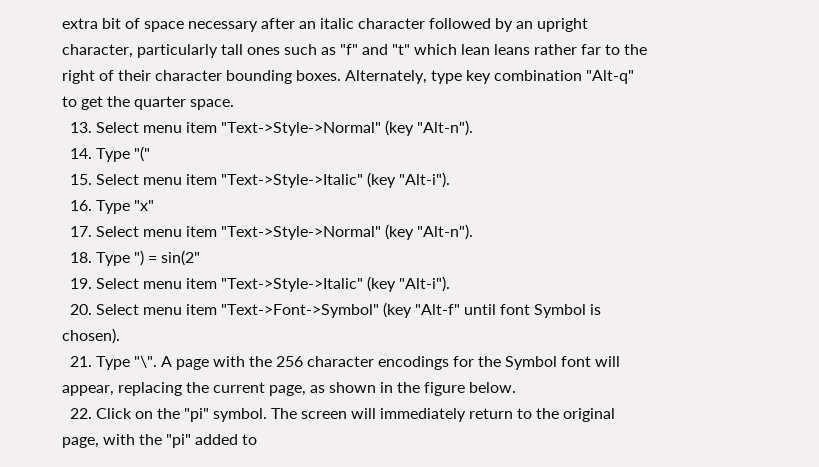extra bit of space necessary after an italic character followed by an upright character, particularly tall ones such as "f" and "t" which lean leans rather far to the right of their character bounding boxes. Alternately, type key combination "Alt-q" to get the quarter space.
  13. Select menu item "Text->Style->Normal" (key "Alt-n").
  14. Type "("
  15. Select menu item "Text->Style->Italic" (key "Alt-i").
  16. Type "x"
  17. Select menu item "Text->Style->Normal" (key "Alt-n").
  18. Type ") = sin(2"
  19. Select menu item "Text->Style->Italic" (key "Alt-i").
  20. Select menu item "Text->Font->Symbol" (key "Alt-f" until font Symbol is chosen).
  21. Type "\". A page with the 256 character encodings for the Symbol font will appear, replacing the current page, as shown in the figure below.
  22. Click on the "pi" symbol. The screen will immediately return to the original page, with the "pi" added to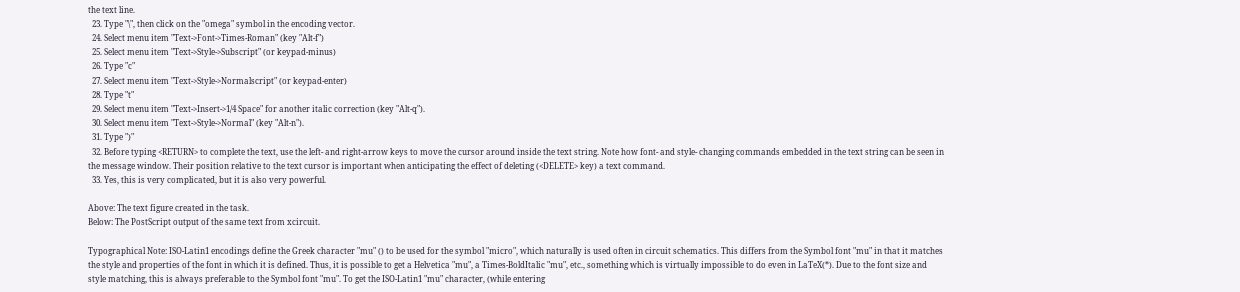the text line.
  23. Type "\", then click on the "omega" symbol in the encoding vector.
  24. Select menu item "Text->Font->Times-Roman" (key "Alt-f")
  25. Select menu item "Text->Style->Subscript" (or keypad-minus)
  26. Type "c"
  27. Select menu item "Text->Style->Normalscript" (or keypad-enter)
  28. Type "t"
  29. Select menu item "Text->Insert->1/4 Space" for another italic correction (key "Alt-q").
  30. Select menu item "Text->Style->Normal" (key "Alt-n").
  31. Type ")"
  32. Before typing <RETURN> to complete the text, use the left- and right-arrow keys to move the cursor around inside the text string. Note how font- and style- changing commands embedded in the text string can be seen in the message window. Their position relative to the text cursor is important when anticipating the effect of deleting (<DELETE> key) a text command.
  33. Yes, this is very complicated, but it is also very powerful.

Above: The text figure created in the task.
Below: The PostScript output of the same text from xcircuit.

Typographical Note: ISO-Latin1 encodings define the Greek character "mu" () to be used for the symbol "micro", which naturally is used often in circuit schematics. This differs from the Symbol font "mu" in that it matches the style and properties of the font in which it is defined. Thus, it is possible to get a Helvetica "mu", a Times-BoldItalic "mu", etc., something which is virtually impossible to do even in LaTeX(*). Due to the font size and style matching, this is always preferable to the Symbol font "mu". To get the ISO-Latin1 "mu" character, (while entering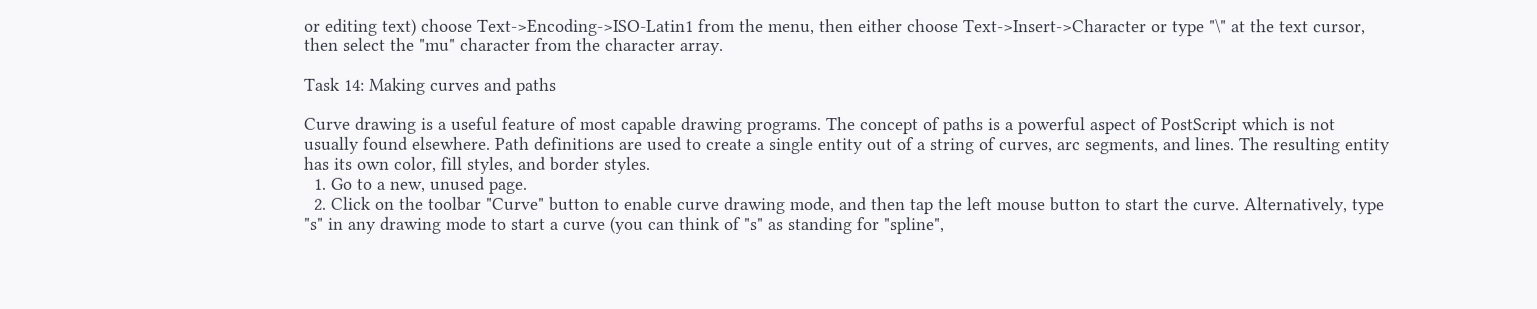or editing text) choose Text->Encoding->ISO-Latin1 from the menu, then either choose Text->Insert->Character or type "\" at the text cursor, then select the "mu" character from the character array.

Task 14: Making curves and paths

Curve drawing is a useful feature of most capable drawing programs. The concept of paths is a powerful aspect of PostScript which is not usually found elsewhere. Path definitions are used to create a single entity out of a string of curves, arc segments, and lines. The resulting entity has its own color, fill styles, and border styles.
  1. Go to a new, unused page.
  2. Click on the toolbar "Curve" button to enable curve drawing mode, and then tap the left mouse button to start the curve. Alternatively, type "s" in any drawing mode to start a curve (you can think of "s" as standing for "spline",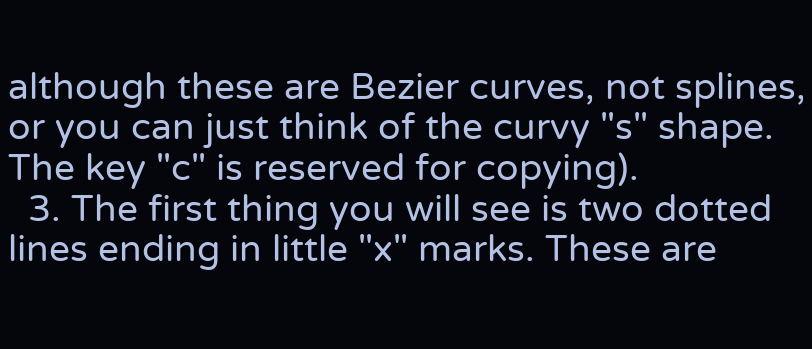although these are Bezier curves, not splines, or you can just think of the curvy "s" shape. The key "c" is reserved for copying).
  3. The first thing you will see is two dotted lines ending in little "x" marks. These are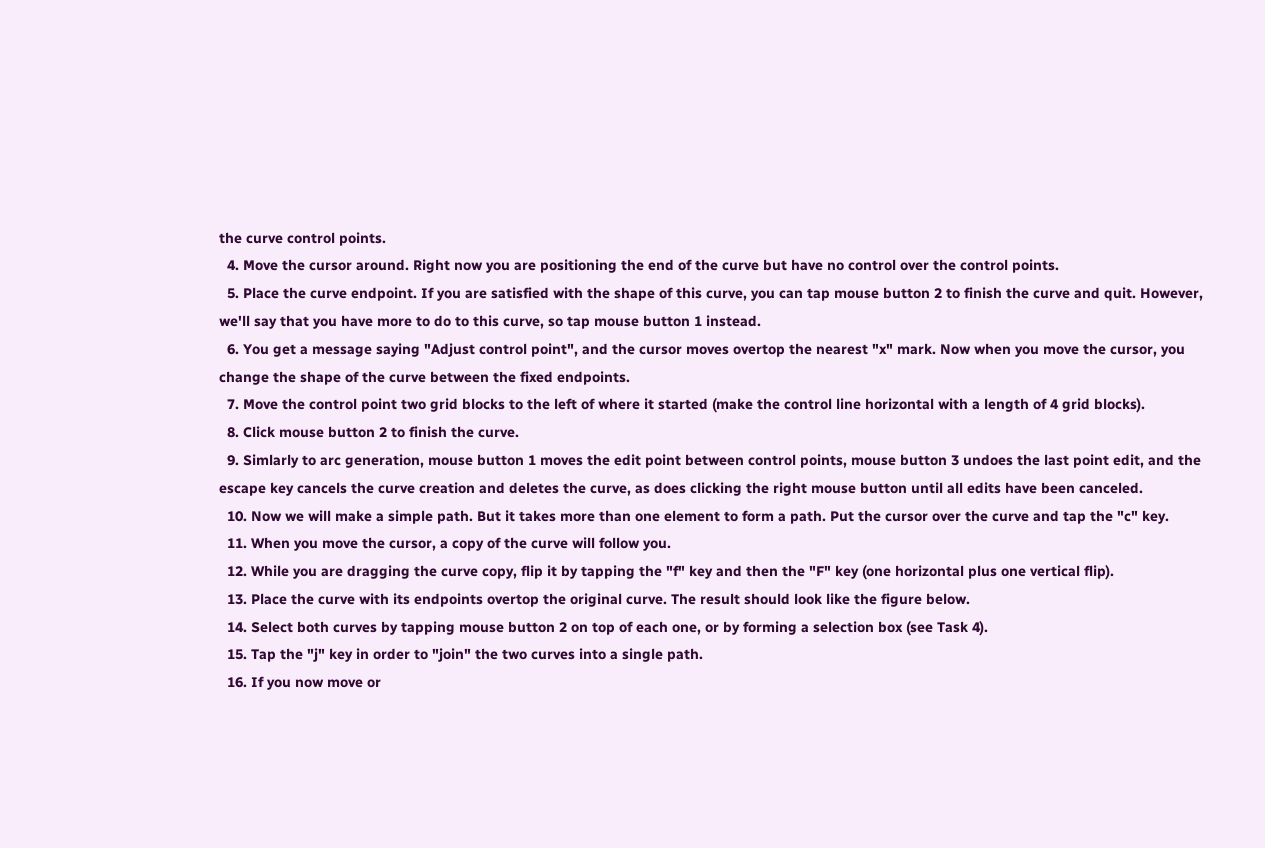the curve control points.
  4. Move the cursor around. Right now you are positioning the end of the curve but have no control over the control points.
  5. Place the curve endpoint. If you are satisfied with the shape of this curve, you can tap mouse button 2 to finish the curve and quit. However, we'll say that you have more to do to this curve, so tap mouse button 1 instead.
  6. You get a message saying "Adjust control point", and the cursor moves overtop the nearest "x" mark. Now when you move the cursor, you change the shape of the curve between the fixed endpoints.
  7. Move the control point two grid blocks to the left of where it started (make the control line horizontal with a length of 4 grid blocks).
  8. Click mouse button 2 to finish the curve.
  9. Simlarly to arc generation, mouse button 1 moves the edit point between control points, mouse button 3 undoes the last point edit, and the escape key cancels the curve creation and deletes the curve, as does clicking the right mouse button until all edits have been canceled.
  10. Now we will make a simple path. But it takes more than one element to form a path. Put the cursor over the curve and tap the "c" key.
  11. When you move the cursor, a copy of the curve will follow you.
  12. While you are dragging the curve copy, flip it by tapping the "f" key and then the "F" key (one horizontal plus one vertical flip).
  13. Place the curve with its endpoints overtop the original curve. The result should look like the figure below.
  14. Select both curves by tapping mouse button 2 on top of each one, or by forming a selection box (see Task 4).
  15. Tap the "j" key in order to "join" the two curves into a single path.
  16. If you now move or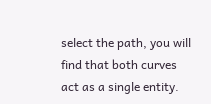select the path, you will find that both curves act as a single entity.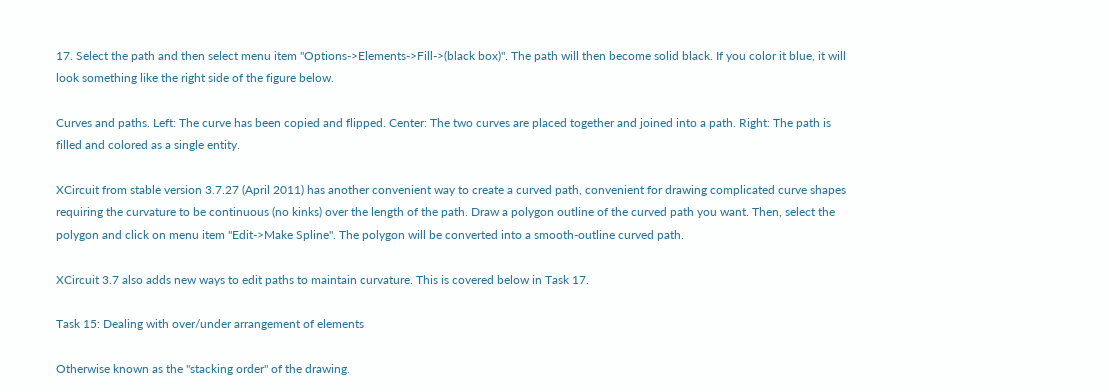17. Select the path and then select menu item "Options->Elements->Fill->(black box)". The path will then become solid black. If you color it blue, it will look something like the right side of the figure below.

Curves and paths. Left: The curve has been copied and flipped. Center: The two curves are placed together and joined into a path. Right: The path is filled and colored as a single entity.

XCircuit from stable version 3.7.27 (April 2011) has another convenient way to create a curved path, convenient for drawing complicated curve shapes requiring the curvature to be continuous (no kinks) over the length of the path. Draw a polygon outline of the curved path you want. Then, select the polygon and click on menu item "Edit->Make Spline". The polygon will be converted into a smooth-outline curved path.

XCircuit 3.7 also adds new ways to edit paths to maintain curvature. This is covered below in Task 17.

Task 15: Dealing with over/under arrangement of elements

Otherwise known as the "stacking order" of the drawing.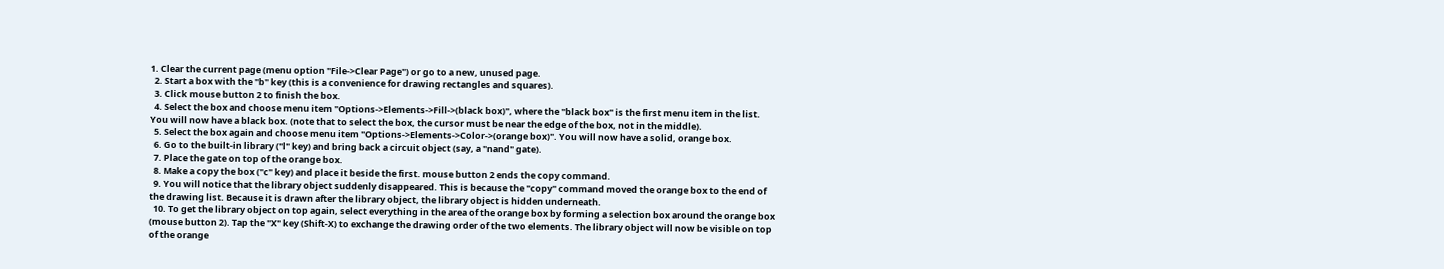1. Clear the current page (menu option "File->Clear Page") or go to a new, unused page.
  2. Start a box with the "b" key (this is a convenience for drawing rectangles and squares).
  3. Click mouse button 2 to finish the box.
  4. Select the box and choose menu item "Options->Elements->Fill->(black box)", where the "black box" is the first menu item in the list. You will now have a black box. (note that to select the box, the cursor must be near the edge of the box, not in the middle).
  5. Select the box again and choose menu item "Options->Elements->Color->(orange box)". You will now have a solid, orange box.
  6. Go to the built-in library ("l" key) and bring back a circuit object (say, a "nand" gate).
  7. Place the gate on top of the orange box.
  8. Make a copy the box ("c" key) and place it beside the first. mouse button 2 ends the copy command.
  9. You will notice that the library object suddenly disappeared. This is because the "copy" command moved the orange box to the end of the drawing list. Because it is drawn after the library object, the library object is hidden underneath.
  10. To get the library object on top again, select everything in the area of the orange box by forming a selection box around the orange box (mouse button 2). Tap the "X" key (Shift-X) to exchange the drawing order of the two elements. The library object will now be visible on top of the orange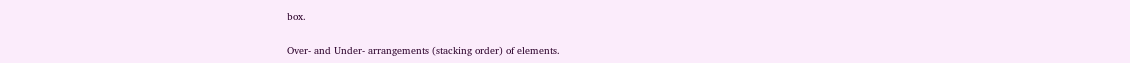box.

Over- and Under- arrangements (stacking order) of elements.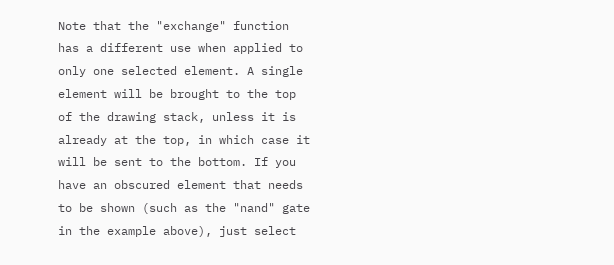Note that the "exchange" function has a different use when applied to only one selected element. A single element will be brought to the top of the drawing stack, unless it is already at the top, in which case it will be sent to the bottom. If you have an obscured element that needs to be shown (such as the "nand" gate in the example above), just select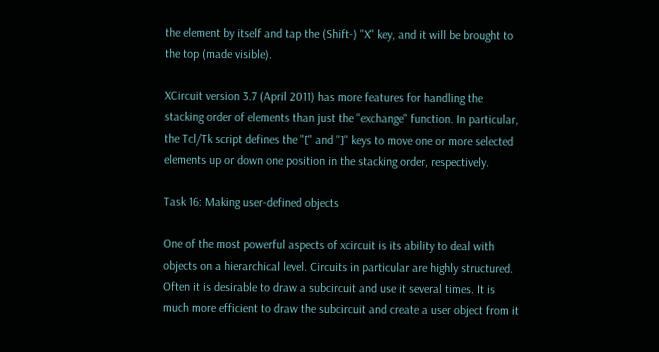the element by itself and tap the (Shift-) "X" key, and it will be brought to the top (made visible).

XCircuit version 3.7 (April 2011) has more features for handling the stacking order of elements than just the "exchange" function. In particular, the Tcl/Tk script defines the "[" and "]" keys to move one or more selected elements up or down one position in the stacking order, respectively.

Task 16: Making user-defined objects

One of the most powerful aspects of xcircuit is its ability to deal with objects on a hierarchical level. Circuits in particular are highly structured. Often it is desirable to draw a subcircuit and use it several times. It is much more efficient to draw the subcircuit and create a user object from it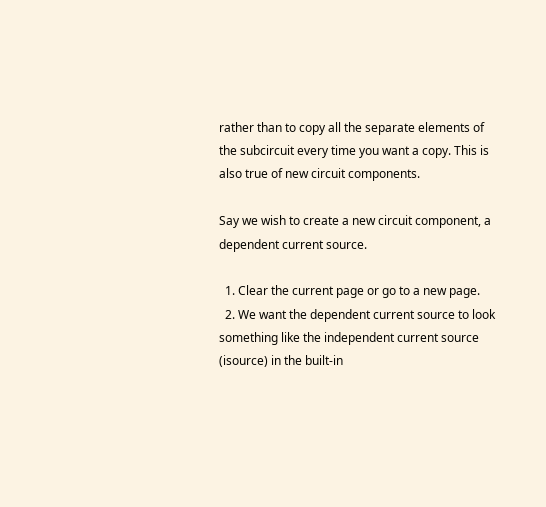rather than to copy all the separate elements of the subcircuit every time you want a copy. This is also true of new circuit components.

Say we wish to create a new circuit component, a dependent current source.

  1. Clear the current page or go to a new page.
  2. We want the dependent current source to look something like the independent current source (isource) in the built-in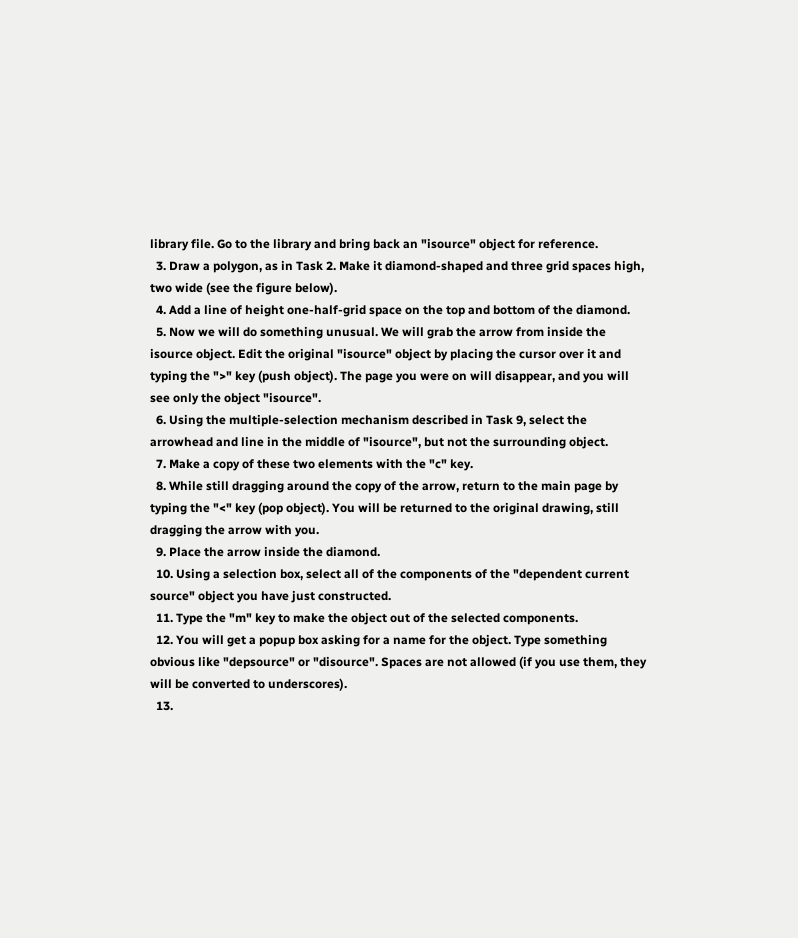library file. Go to the library and bring back an "isource" object for reference.
  3. Draw a polygon, as in Task 2. Make it diamond-shaped and three grid spaces high, two wide (see the figure below).
  4. Add a line of height one-half-grid space on the top and bottom of the diamond.
  5. Now we will do something unusual. We will grab the arrow from inside the isource object. Edit the original "isource" object by placing the cursor over it and typing the ">" key (push object). The page you were on will disappear, and you will see only the object "isource".
  6. Using the multiple-selection mechanism described in Task 9, select the arrowhead and line in the middle of "isource", but not the surrounding object.
  7. Make a copy of these two elements with the "c" key.
  8. While still dragging around the copy of the arrow, return to the main page by typing the "<" key (pop object). You will be returned to the original drawing, still dragging the arrow with you.
  9. Place the arrow inside the diamond.
  10. Using a selection box, select all of the components of the "dependent current source" object you have just constructed.
  11. Type the "m" key to make the object out of the selected components.
  12. You will get a popup box asking for a name for the object. Type something obvious like "depsource" or "disource". Spaces are not allowed (if you use them, they will be converted to underscores).
  13.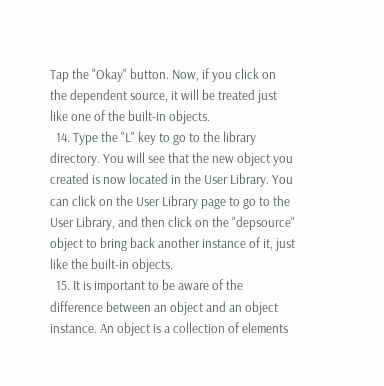Tap the "Okay" button. Now, if you click on the dependent source, it will be treated just like one of the built-in objects.
  14. Type the "L" key to go to the library directory. You will see that the new object you created is now located in the User Library. You can click on the User Library page to go to the User Library, and then click on the "depsource" object to bring back another instance of it, just like the built-in objects.
  15. It is important to be aware of the difference between an object and an object instance. An object is a collection of elements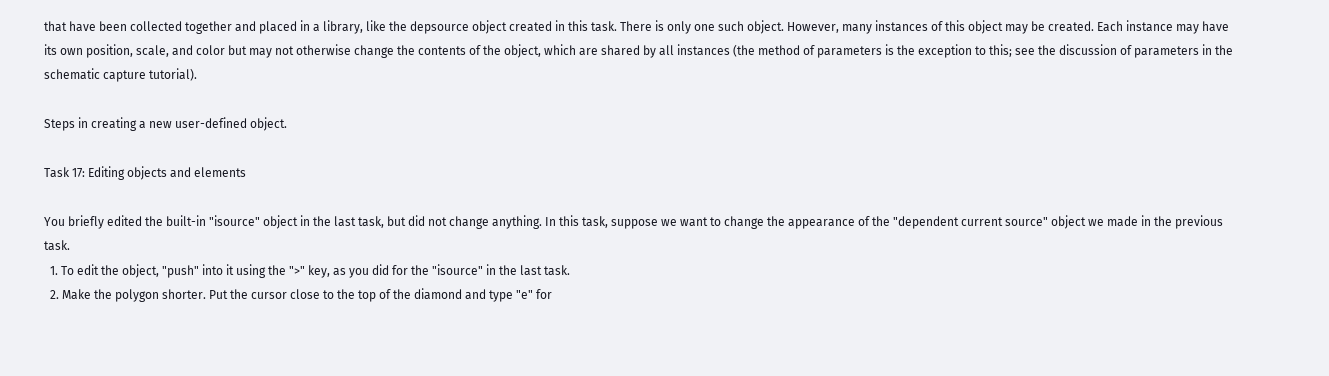that have been collected together and placed in a library, like the depsource object created in this task. There is only one such object. However, many instances of this object may be created. Each instance may have its own position, scale, and color but may not otherwise change the contents of the object, which are shared by all instances (the method of parameters is the exception to this; see the discussion of parameters in the schematic capture tutorial).

Steps in creating a new user-defined object.

Task 17: Editing objects and elements

You briefly edited the built-in "isource" object in the last task, but did not change anything. In this task, suppose we want to change the appearance of the "dependent current source" object we made in the previous task.
  1. To edit the object, "push" into it using the ">" key, as you did for the "isource" in the last task.
  2. Make the polygon shorter. Put the cursor close to the top of the diamond and type "e" for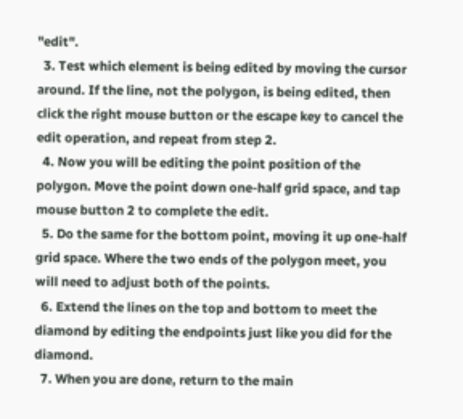"edit".
  3. Test which element is being edited by moving the cursor around. If the line, not the polygon, is being edited, then click the right mouse button or the escape key to cancel the edit operation, and repeat from step 2.
  4. Now you will be editing the point position of the polygon. Move the point down one-half grid space, and tap mouse button 2 to complete the edit.
  5. Do the same for the bottom point, moving it up one-half grid space. Where the two ends of the polygon meet, you will need to adjust both of the points.
  6. Extend the lines on the top and bottom to meet the diamond by editing the endpoints just like you did for the diamond.
  7. When you are done, return to the main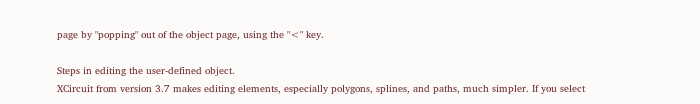page by "popping" out of the object page, using the "<" key.

Steps in editing the user-defined object.
XCircuit from version 3.7 makes editing elements, especially polygons, splines, and paths, much simpler. If you select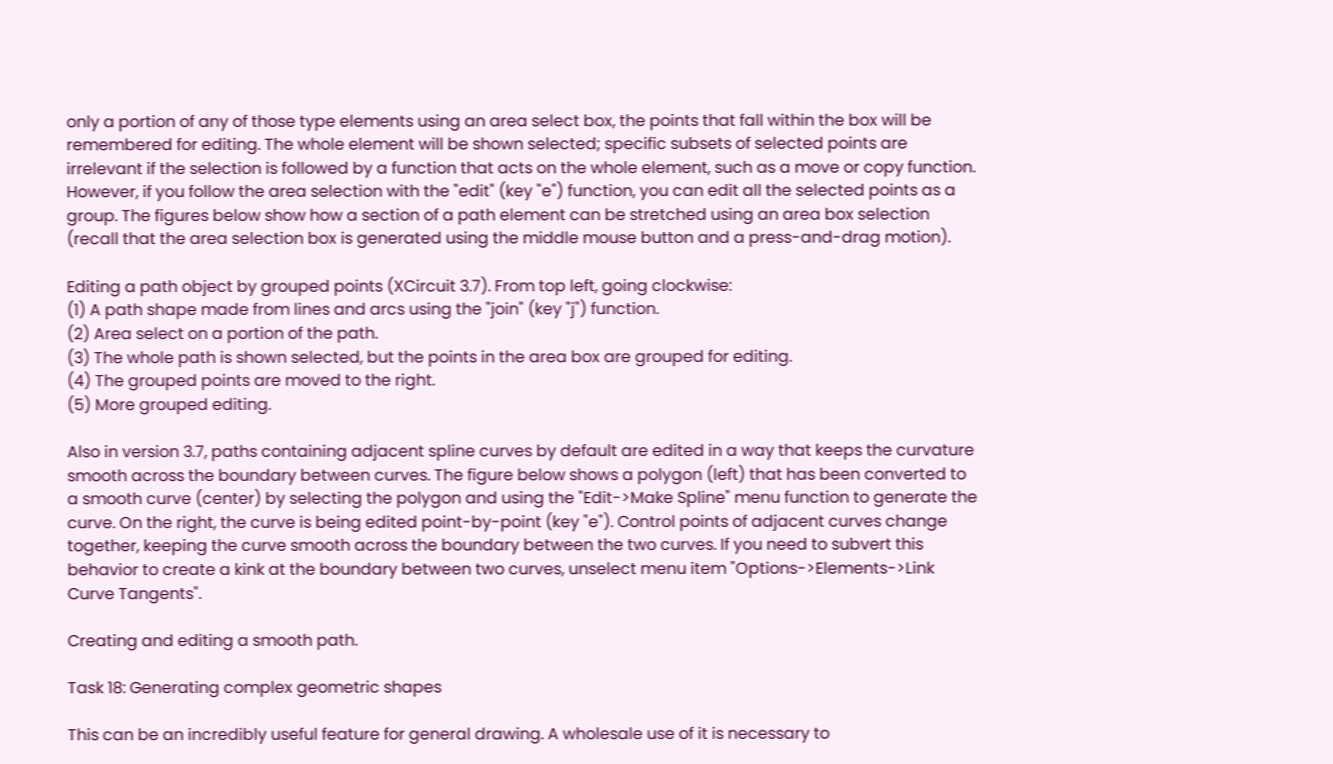only a portion of any of those type elements using an area select box, the points that fall within the box will be remembered for editing. The whole element will be shown selected; specific subsets of selected points are irrelevant if the selection is followed by a function that acts on the whole element, such as a move or copy function. However, if you follow the area selection with the "edit" (key "e") function, you can edit all the selected points as a group. The figures below show how a section of a path element can be stretched using an area box selection (recall that the area selection box is generated using the middle mouse button and a press-and-drag motion).

Editing a path object by grouped points (XCircuit 3.7). From top left, going clockwise:
(1) A path shape made from lines and arcs using the "join" (key "j") function.
(2) Area select on a portion of the path.
(3) The whole path is shown selected, but the points in the area box are grouped for editing.
(4) The grouped points are moved to the right.
(5) More grouped editing.

Also in version 3.7, paths containing adjacent spline curves by default are edited in a way that keeps the curvature smooth across the boundary between curves. The figure below shows a polygon (left) that has been converted to a smooth curve (center) by selecting the polygon and using the "Edit->Make Spline" menu function to generate the curve. On the right, the curve is being edited point-by-point (key "e"). Control points of adjacent curves change together, keeping the curve smooth across the boundary between the two curves. If you need to subvert this behavior to create a kink at the boundary between two curves, unselect menu item "Options->Elements->Link Curve Tangents".

Creating and editing a smooth path.

Task 18: Generating complex geometric shapes

This can be an incredibly useful feature for general drawing. A wholesale use of it is necessary to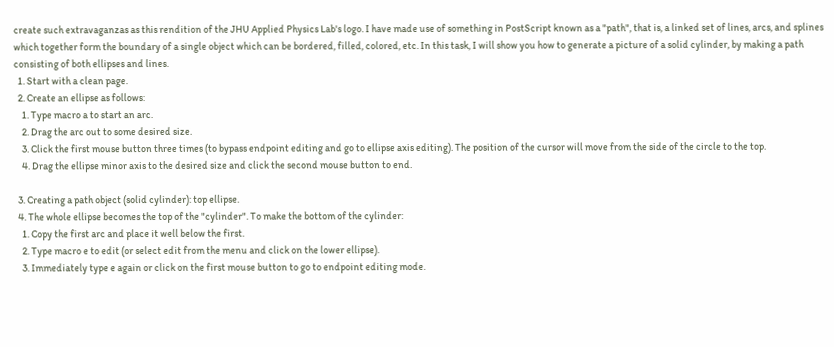create such extravaganzas as this rendition of the JHU Applied Physics Lab's logo. I have made use of something in PostScript known as a "path", that is, a linked set of lines, arcs, and splines which together form the boundary of a single object which can be bordered, filled, colored, etc. In this task, I will show you how to generate a picture of a solid cylinder, by making a path consisting of both ellipses and lines.
  1. Start with a clean page.
  2. Create an ellipse as follows:
    1. Type macro a to start an arc.
    2. Drag the arc out to some desired size.
    3. Click the first mouse button three times (to bypass endpoint editing and go to ellipse axis editing). The position of the cursor will move from the side of the circle to the top.
    4. Drag the ellipse minor axis to the desired size and click the second mouse button to end.

  3. Creating a path object (solid cylinder): top ellipse.
  4. The whole ellipse becomes the top of the "cylinder". To make the bottom of the cylinder:
    1. Copy the first arc and place it well below the first.
    2. Type macro e to edit (or select edit from the menu and click on the lower ellipse).
    3. Immediately type e again or click on the first mouse button to go to endpoint editing mode.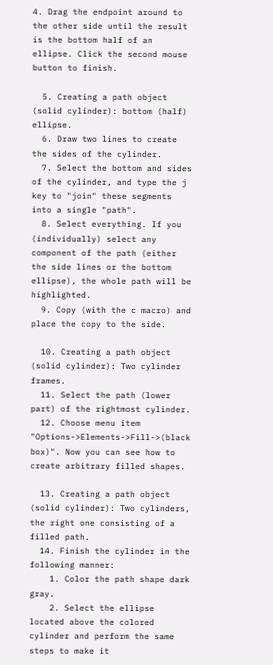4. Drag the endpoint around to the other side until the result is the bottom half of an ellipse. Click the second mouse button to finish.

  5. Creating a path object (solid cylinder): bottom (half) ellipse.
  6. Draw two lines to create the sides of the cylinder.
  7. Select the bottom and sides of the cylinder, and type the j key to "join" these segments into a single "path".
  8. Select everything. If you (individually) select any component of the path (either the side lines or the bottom ellipse), the whole path will be highlighted.
  9. Copy (with the c macro) and place the copy to the side.

  10. Creating a path object (solid cylinder): Two cylinder frames.
  11. Select the path (lower part) of the rightmost cylinder.
  12. Choose menu item "Options->Elements->Fill->(black box)". Now you can see how to create arbitrary filled shapes.

  13. Creating a path object (solid cylinder): Two cylinders, the right one consisting of a filled path.
  14. Finish the cylinder in the following manner:
    1. Color the path shape dark gray.
    2. Select the ellipse located above the colored cylinder and perform the same steps to make it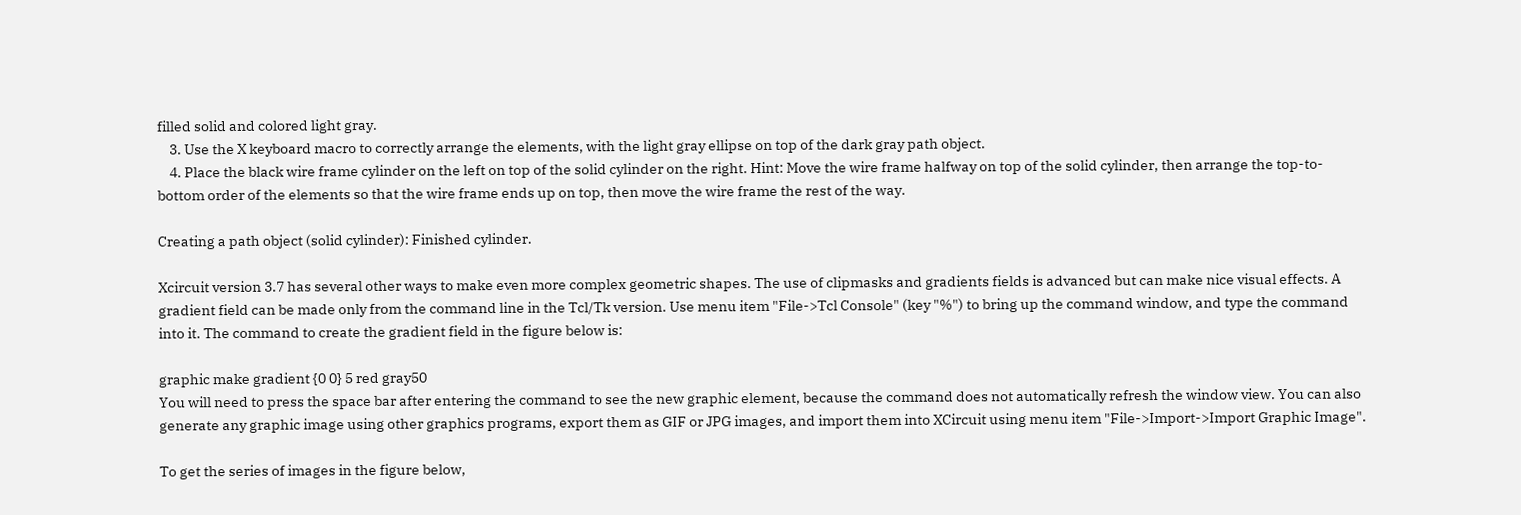filled solid and colored light gray.
    3. Use the X keyboard macro to correctly arrange the elements, with the light gray ellipse on top of the dark gray path object.
    4. Place the black wire frame cylinder on the left on top of the solid cylinder on the right. Hint: Move the wire frame halfway on top of the solid cylinder, then arrange the top-to-bottom order of the elements so that the wire frame ends up on top, then move the wire frame the rest of the way.

Creating a path object (solid cylinder): Finished cylinder.

Xcircuit version 3.7 has several other ways to make even more complex geometric shapes. The use of clipmasks and gradients fields is advanced but can make nice visual effects. A gradient field can be made only from the command line in the Tcl/Tk version. Use menu item "File->Tcl Console" (key "%") to bring up the command window, and type the command into it. The command to create the gradient field in the figure below is:

graphic make gradient {0 0} 5 red gray50
You will need to press the space bar after entering the command to see the new graphic element, because the command does not automatically refresh the window view. You can also generate any graphic image using other graphics programs, export them as GIF or JPG images, and import them into XCircuit using menu item "File->Import->Import Graphic Image".

To get the series of images in the figure below,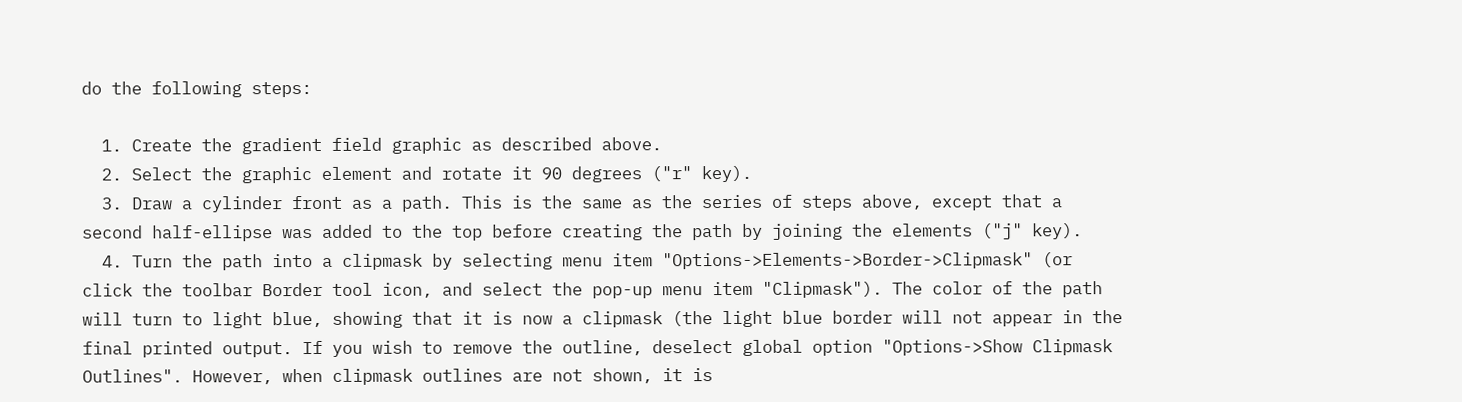do the following steps:

  1. Create the gradient field graphic as described above.
  2. Select the graphic element and rotate it 90 degrees ("r" key).
  3. Draw a cylinder front as a path. This is the same as the series of steps above, except that a second half-ellipse was added to the top before creating the path by joining the elements ("j" key).
  4. Turn the path into a clipmask by selecting menu item "Options->Elements->Border->Clipmask" (or click the toolbar Border tool icon, and select the pop-up menu item "Clipmask"). The color of the path will turn to light blue, showing that it is now a clipmask (the light blue border will not appear in the final printed output. If you wish to remove the outline, deselect global option "Options->Show Clipmask Outlines". However, when clipmask outlines are not shown, it is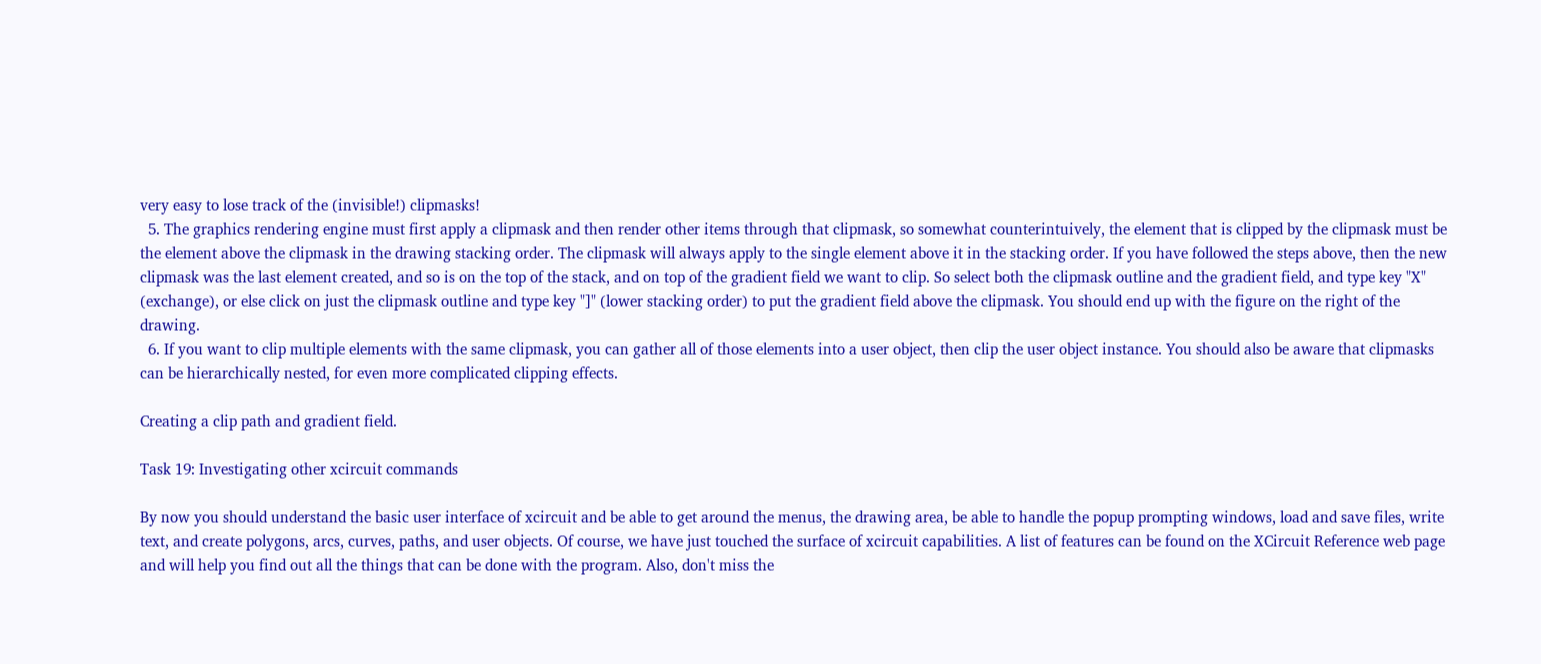very easy to lose track of the (invisible!) clipmasks!
  5. The graphics rendering engine must first apply a clipmask and then render other items through that clipmask, so somewhat counterintuively, the element that is clipped by the clipmask must be the element above the clipmask in the drawing stacking order. The clipmask will always apply to the single element above it in the stacking order. If you have followed the steps above, then the new clipmask was the last element created, and so is on the top of the stack, and on top of the gradient field we want to clip. So select both the clipmask outline and the gradient field, and type key "X" (exchange), or else click on just the clipmask outline and type key "]" (lower stacking order) to put the gradient field above the clipmask. You should end up with the figure on the right of the drawing.
  6. If you want to clip multiple elements with the same clipmask, you can gather all of those elements into a user object, then clip the user object instance. You should also be aware that clipmasks can be hierarchically nested, for even more complicated clipping effects.

Creating a clip path and gradient field.

Task 19: Investigating other xcircuit commands

By now you should understand the basic user interface of xcircuit and be able to get around the menus, the drawing area, be able to handle the popup prompting windows, load and save files, write text, and create polygons, arcs, curves, paths, and user objects. Of course, we have just touched the surface of xcircuit capabilities. A list of features can be found on the XCircuit Reference web page and will help you find out all the things that can be done with the program. Also, don't miss the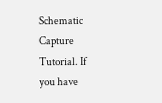Schematic Capture Tutorial. If you have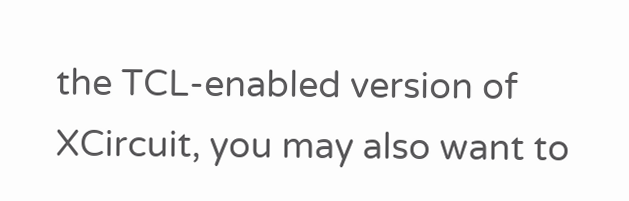the TCL-enabled version of XCircuit, you may also want to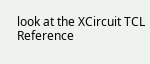look at the XCircuit TCL Reference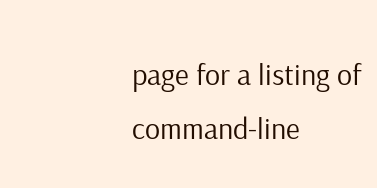page for a listing of command-line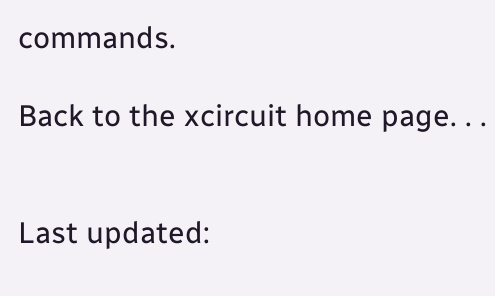commands.

Back to the xcircuit home page. . .


Last updated: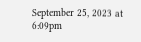September 25, 2023 at 6:09pm